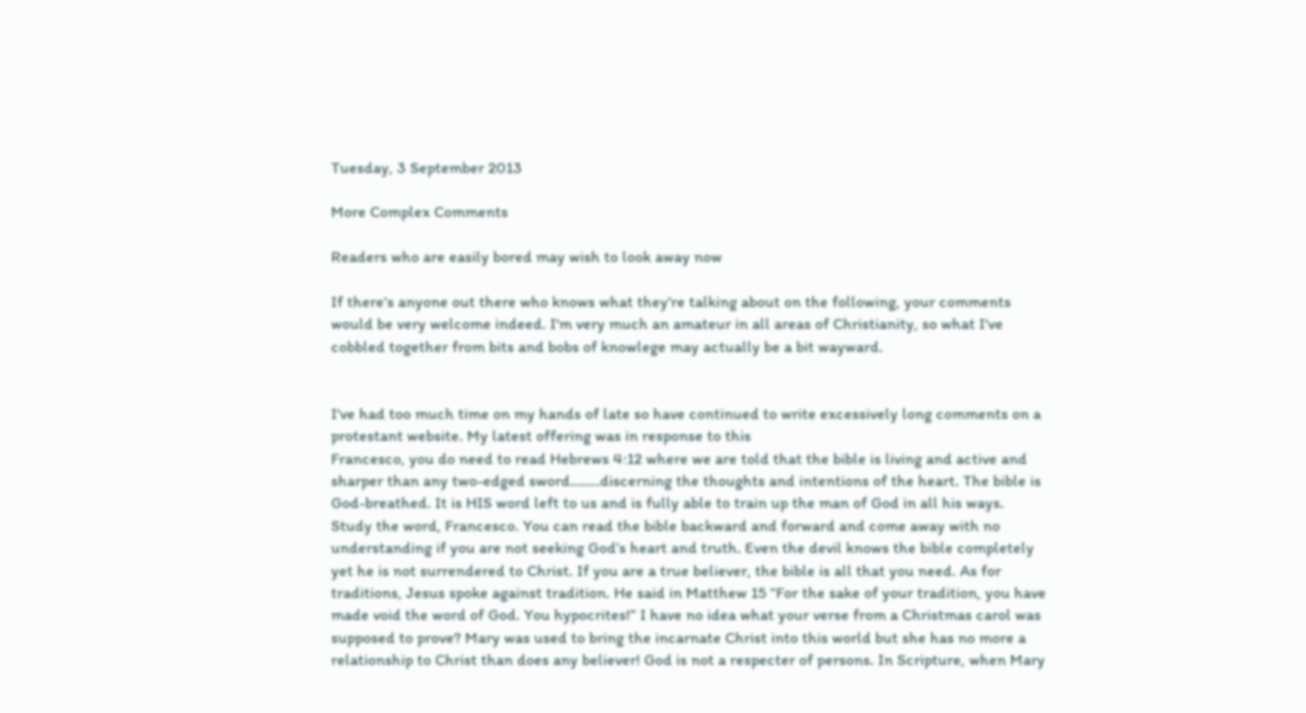Tuesday, 3 September 2013

More Complex Comments

Readers who are easily bored may wish to look away now

If there's anyone out there who knows what they're talking about on the following, your comments would be very welcome indeed. I'm very much an amateur in all areas of Christianity, so what I've cobbled together from bits and bobs of knowlege may actually be a bit wayward.


I've had too much time on my hands of late so have continued to write excessively long comments on a protestant website. My latest offering was in response to this
Francesco, you do need to read Hebrews 4:12 where we are told that the bible is living and active and sharper than any two-edged sword……..discerning the thoughts and intentions of the heart. The bible is God-breathed. It is HIS word left to us and is fully able to train up the man of God in all his ways. Study the word, Francesco. You can read the bible backward and forward and come away with no understanding if you are not seeking God’s heart and truth. Even the devil knows the bible completely yet he is not surrendered to Christ. If you are a true believer, the bible is all that you need. As for traditions, Jesus spoke against tradition. He said in Matthew 15 “For the sake of your tradition, you have made void the word of God. You hypocrites!” I have no idea what your verse from a Christmas carol was supposed to prove? Mary was used to bring the incarnate Christ into this world but she has no more a relationship to Christ than does any believer! God is not a respecter of persons. In Scripture, when Mary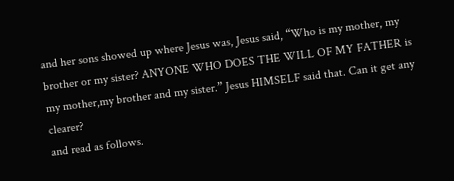and her sons showed up where Jesus was, Jesus said, “Who is my mother, my brother or my sister? ANYONE WHO DOES THE WILL OF MY FATHER is my mother,my brother and my sister.” Jesus HIMSELF said that. Can it get any clearer?
and read as follows.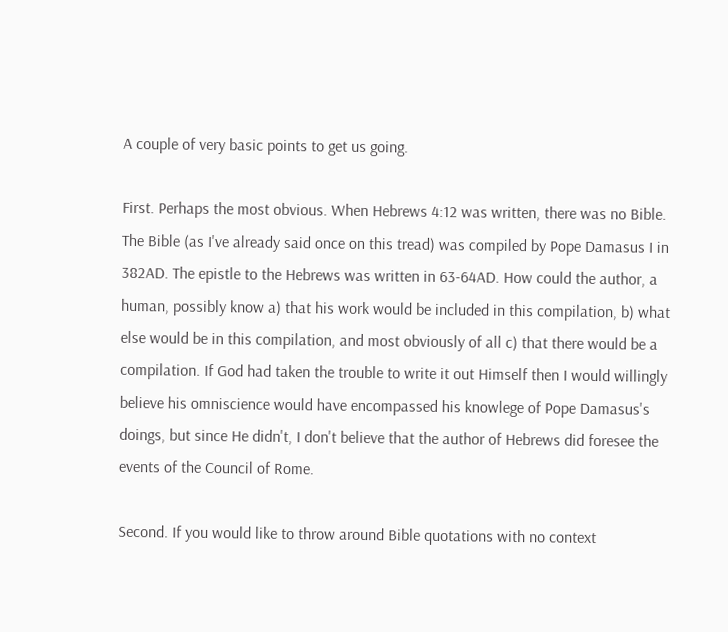A couple of very basic points to get us going.

First. Perhaps the most obvious. When Hebrews 4:12 was written, there was no Bible. The Bible (as I've already said once on this tread) was compiled by Pope Damasus I in 382AD. The epistle to the Hebrews was written in 63-64AD. How could the author, a human, possibly know a) that his work would be included in this compilation, b) what else would be in this compilation, and most obviously of all c) that there would be a compilation. If God had taken the trouble to write it out Himself then I would willingly believe his omniscience would have encompassed his knowlege of Pope Damasus's doings, but since He didn't, I don't believe that the author of Hebrews did foresee the events of the Council of Rome.

Second. If you would like to throw around Bible quotations with no context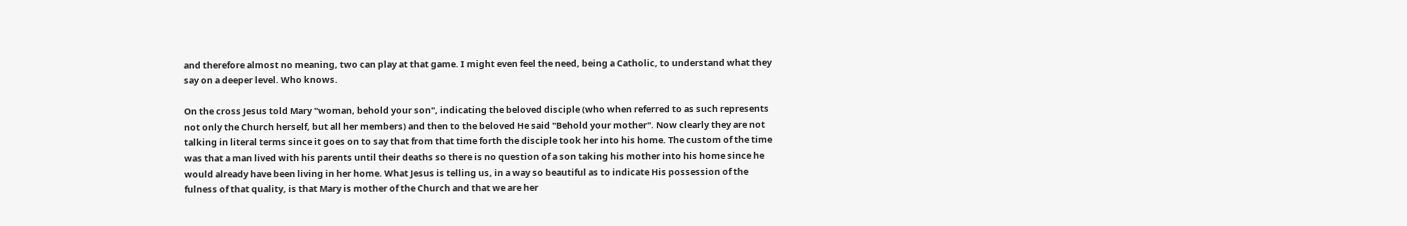and therefore almost no meaning, two can play at that game. I might even feel the need, being a Catholic, to understand what they say on a deeper level. Who knows.

On the cross Jesus told Mary "woman, behold your son", indicating the beloved disciple (who when referred to as such represents not only the Church herself, but all her members) and then to the beloved He said "Behold your mother". Now clearly they are not talking in literal terms since it goes on to say that from that time forth the disciple took her into his home. The custom of the time was that a man lived with his parents until their deaths so there is no question of a son taking his mother into his home since he would already have been living in her home. What Jesus is telling us, in a way so beautiful as to indicate His possession of the fulness of that quality, is that Mary is mother of the Church and that we are her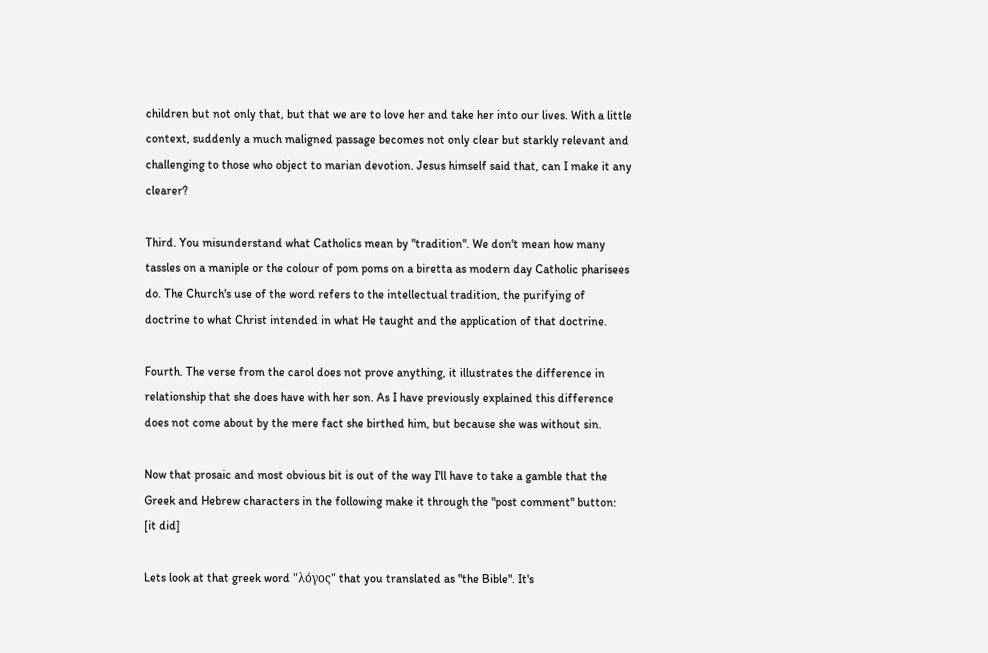children but not only that, but that we are to love her and take her into our lives. With a little context, suddenly a much maligned passage becomes not only clear but starkly relevant and challenging to those who object to marian devotion. Jesus himself said that, can I make it any clearer?

Third. You misunderstand what Catholics mean by "tradition". We don't mean how many tassles on a maniple or the colour of pom poms on a biretta as modern day Catholic pharisees do. The Church's use of the word refers to the intellectual tradition, the purifying of doctrine to what Christ intended in what He taught and the application of that doctrine.

Fourth. The verse from the carol does not prove anything, it illustrates the difference in relationship that she does have with her son. As I have previously explained this difference does not come about by the mere fact she birthed him, but because she was without sin.

Now that prosaic and most obvious bit is out of the way I'll have to take a gamble that the Greek and Hebrew characters in the following make it through the "post comment" button: [it did]

Lets look at that greek word "λόγος" that you translated as "the Bible". It's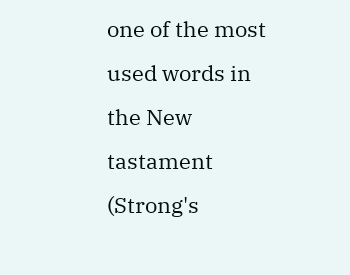one of the most used words in the New tastament (Strong's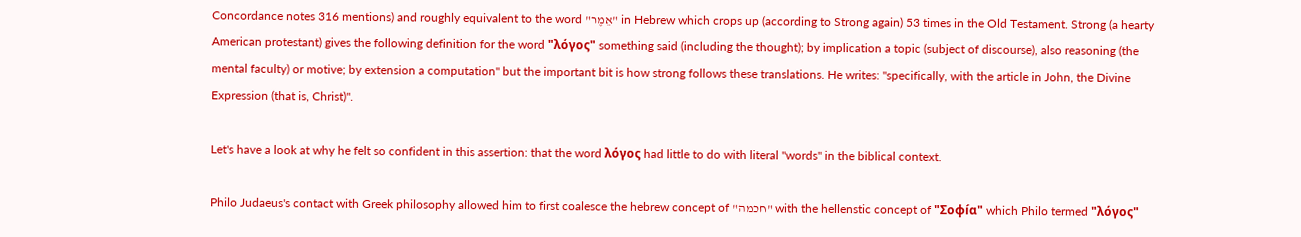Concordance notes 316 mentions) and roughly equivalent to the word "אֵמֶר" in Hebrew which crops up (according to Strong again) 53 times in the Old Testament. Strong (a hearty American protestant) gives the following definition for the word "λόγος" something said (including the thought); by implication a topic (subject of discourse), also reasoning (the mental faculty) or motive; by extension a computation" but the important bit is how strong follows these translations. He writes: "specifically, with the article in John, the Divine Expression (that is, Christ)".

Let's have a look at why he felt so confident in this assertion: that the word λόγος had little to do with literal "words" in the biblical context.

Philo Judaeus's contact with Greek philosophy allowed him to first coalesce the hebrew concept of "חכמה" with the hellenstic concept of "Σοφíα" which Philo termed "λόγος"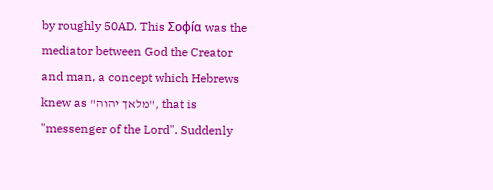by roughly 50AD. This Σοφíα was the mediator between God the Creator and man, a concept which Hebrews knew as "מלאך יהוה", that is "messenger of the Lord". Suddenly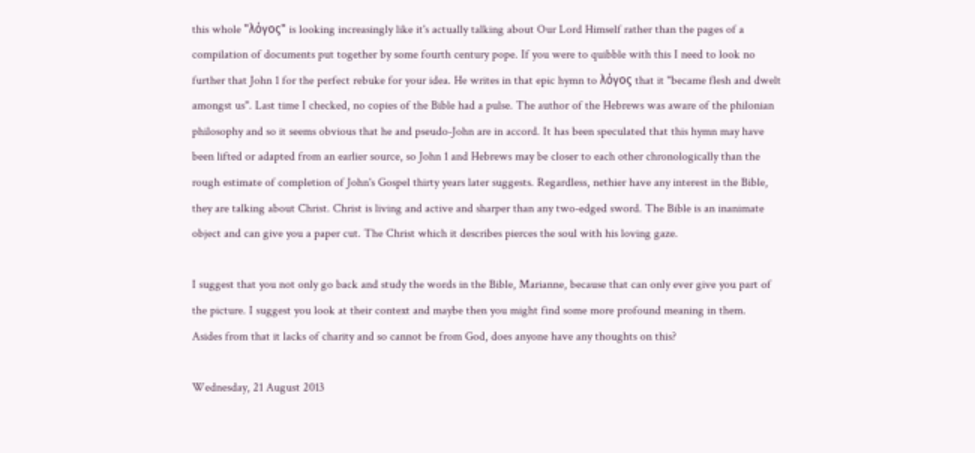this whole "λόγος" is looking increasingly like it's actually talking about Our Lord Himself rather than the pages of a compilation of documents put together by some fourth century pope. If you were to quibble with this I need to look no further that John 1 for the perfect rebuke for your idea. He writes in that epic hymn to λόγος that it "became flesh and dwelt amongst us". Last time I checked, no copies of the Bible had a pulse. The author of the Hebrews was aware of the philonian philosophy and so it seems obvious that he and pseudo-John are in accord. It has been speculated that this hymn may have been lifted or adapted from an earlier source, so John 1 and Hebrews may be closer to each other chronologically than the rough estimate of completion of John's Gospel thirty years later suggests. Regardless, nethier have any interest in the Bible, they are talking about Christ. Christ is living and active and sharper than any two-edged sword. The Bible is an inanimate object and can give you a paper cut. The Christ which it describes pierces the soul with his loving gaze.

I suggest that you not only go back and study the words in the Bible, Marianne, because that can only ever give you part of the picture. I suggest you look at their context and maybe then you might find some more profound meaning in them.
Asides from that it lacks of charity and so cannot be from God, does anyone have any thoughts on this?

Wednesday, 21 August 2013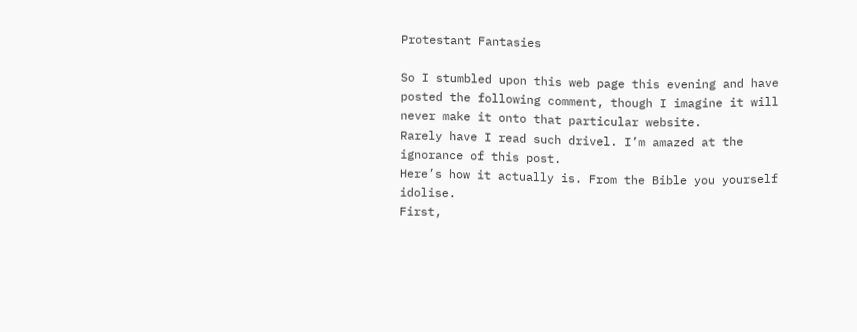Protestant Fantasies

So I stumbled upon this web page this evening and have posted the following comment, though I imagine it will never make it onto that particular website.
Rarely have I read such drivel. I’m amazed at the ignorance of this post.
Here’s how it actually is. From the Bible you yourself idolise.
First,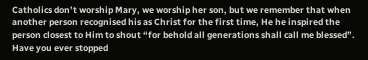Catholics don’t worship Mary, we worship her son, but we remember that when another person recognised his as Christ for the first time, He he inspired the person closest to Him to shout “for behold all generations shall call me blessed”.
Have you ever stopped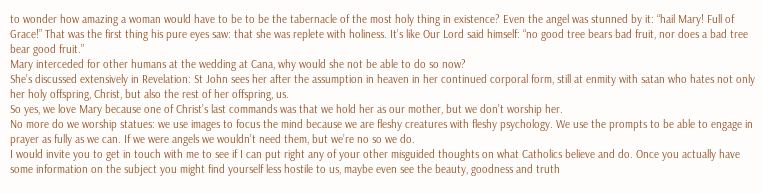to wonder how amazing a woman would have to be to be the tabernacle of the most holy thing in existence? Even the angel was stunned by it: “hail Mary! Full of Grace!” That was the first thing his pure eyes saw: that she was replete with holiness. It’s like Our Lord said himself: “no good tree bears bad fruit, nor does a bad tree bear good fruit.”
Mary interceded for other humans at the wedding at Cana, why would she not be able to do so now?
She’s discussed extensively in Revelation: St John sees her after the assumption in heaven in her continued corporal form, still at enmity with satan who hates not only her holy offspring, Christ, but also the rest of her offspring, us.
So yes, we love Mary because one of Christ’s last commands was that we hold her as our mother, but we don’t worship her.
No more do we worship statues: we use images to focus the mind because we are fleshy creatures with fleshy psychology. We use the prompts to be able to engage in prayer as fully as we can. If we were angels we wouldn’t need them, but we’re no so we do.
I would invite you to get in touch with me to see if I can put right any of your other misguided thoughts on what Catholics believe and do. Once you actually have some information on the subject you might find yourself less hostile to us, maybe even see the beauty, goodness and truth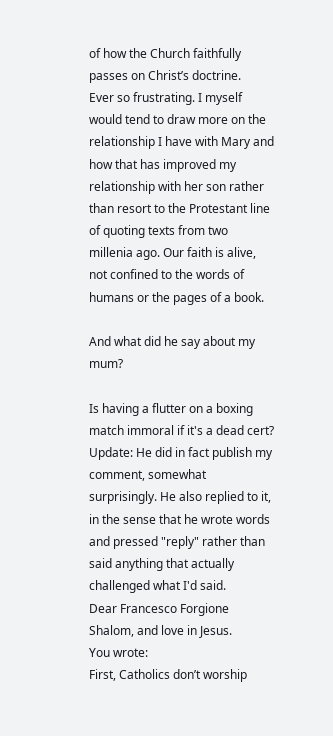of how the Church faithfully passes on Christ’s doctrine.
Ever so frustrating. I myself would tend to draw more on the relationship I have with Mary and how that has improved my relationship with her son rather than resort to the Protestant line of quoting texts from two millenia ago. Our faith is alive, not confined to the words of humans or the pages of a book.

And what did he say about my mum?

Is having a flutter on a boxing match immoral if it's a dead cert?
Update: He did in fact publish my comment, somewhat surprisingly. He also replied to it, in the sense that he wrote words and pressed "reply" rather than said anything that actually challenged what I'd said.
Dear Francesco Forgione
Shalom, and love in Jesus.
You wrote:
First, Catholics don’t worship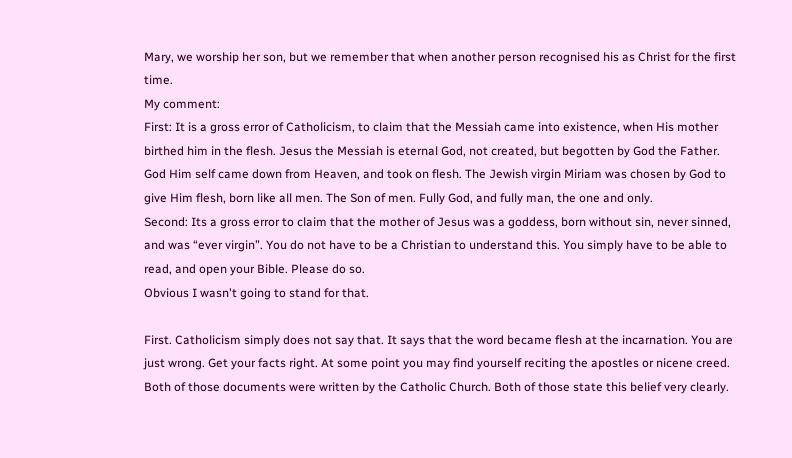Mary, we worship her son, but we remember that when another person recognised his as Christ for the first time.
My comment:
First: It is a gross error of Catholicism, to claim that the Messiah came into existence, when His mother birthed him in the flesh. Jesus the Messiah is eternal God, not created, but begotten by God the Father.
God Him self came down from Heaven, and took on flesh. The Jewish virgin Miriam was chosen by God to give Him flesh, born like all men. The Son of men. Fully God, and fully man, the one and only.
Second: Its a gross error to claim that the mother of Jesus was a goddess, born without sin, never sinned, and was “ever virgin”. You do not have to be a Christian to understand this. You simply have to be able to read, and open your Bible. Please do so.
Obvious I wasn't going to stand for that.

First. Catholicism simply does not say that. It says that the word became flesh at the incarnation. You are just wrong. Get your facts right. At some point you may find yourself reciting the apostles or nicene creed. Both of those documents were written by the Catholic Church. Both of those state this belief very clearly.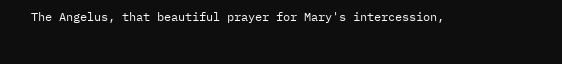The Angelus, that beautiful prayer for Mary's intercession,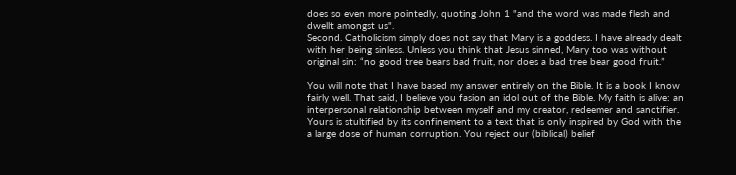does so even more pointedly, quoting John 1 "and the word was made flesh and dwellt amongst us".
Second. Catholicism simply does not say that Mary is a goddess. I have already dealt with her being sinless. Unless you think that Jesus sinned, Mary too was without original sin: “no good tree bears bad fruit, nor does a bad tree bear good fruit.”

You will note that I have based my answer entirely on the Bible. It is a book I know fairly well. That said, I believe you fasion an idol out of the Bible. My faith is alive: an interpersonal relationship between myself and my creator, redeemer and sanctifier. Yours is stultified by its confinement to a text that is only inspired by God with the a large dose of human corruption. You reject our (biblical) belief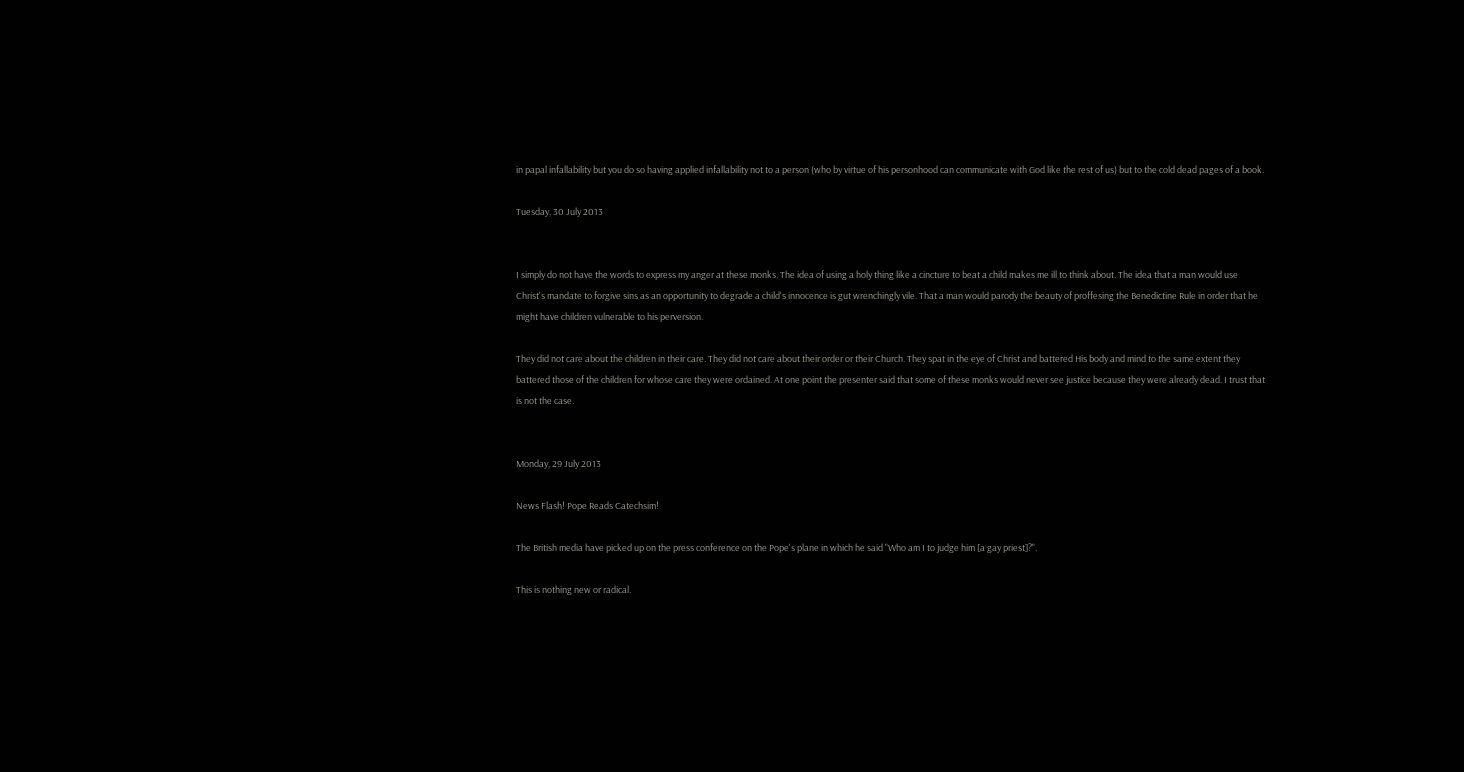in papal infallability but you do so having applied infallability not to a person (who by virtue of his personhood can communicate with God like the rest of us) but to the cold dead pages of a book.

Tuesday, 30 July 2013


I simply do not have the words to express my anger at these monks. The idea of using a holy thing like a cincture to beat a child makes me ill to think about. The idea that a man would use Christ's mandate to forgive sins as an opportunity to degrade a child's innocence is gut wrenchingly vile. That a man would parody the beauty of proffesing the Benedictine Rule in order that he might have children vulnerable to his perversion.

They did not care about the children in their care. They did not care about their order or their Church. They spat in the eye of Christ and battered His body and mind to the same extent they battered those of the children for whose care they were ordained. At one point the presenter said that some of these monks would never see justice because they were already dead. I trust that is not the case.


Monday, 29 July 2013

News Flash! Pope Reads Catechsim!

The British media have picked up on the press conference on the Pope's plane in which he said "Who am I to judge him [a gay priest]?".

This is nothing new or radical.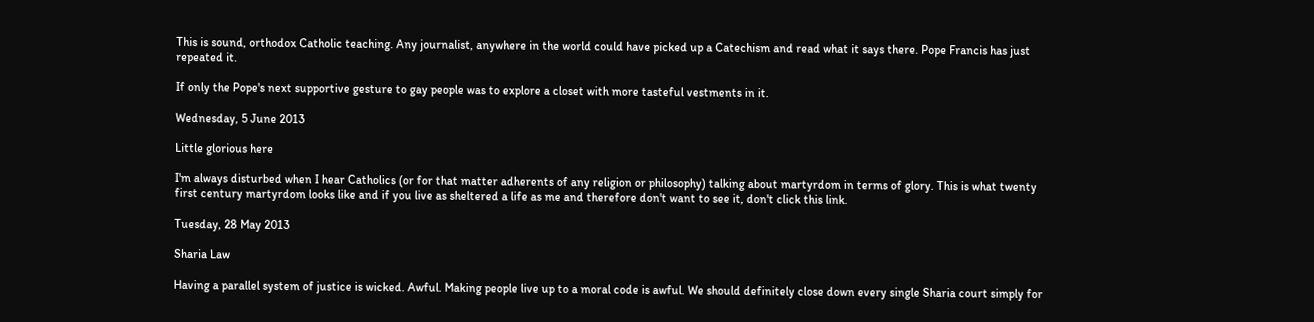This is sound, orthodox Catholic teaching. Any journalist, anywhere in the world could have picked up a Catechism and read what it says there. Pope Francis has just repeated it.

If only the Pope's next supportive gesture to gay people was to explore a closet with more tasteful vestments in it.

Wednesday, 5 June 2013

Little glorious here

I'm always disturbed when I hear Catholics (or for that matter adherents of any religion or philosophy) talking about martyrdom in terms of glory. This is what twenty first century martyrdom looks like and if you live as sheltered a life as me and therefore don't want to see it, don't click this link.

Tuesday, 28 May 2013

Sharia Law

Having a parallel system of justice is wicked. Awful. Making people live up to a moral code is awful. We should definitely close down every single Sharia court simply for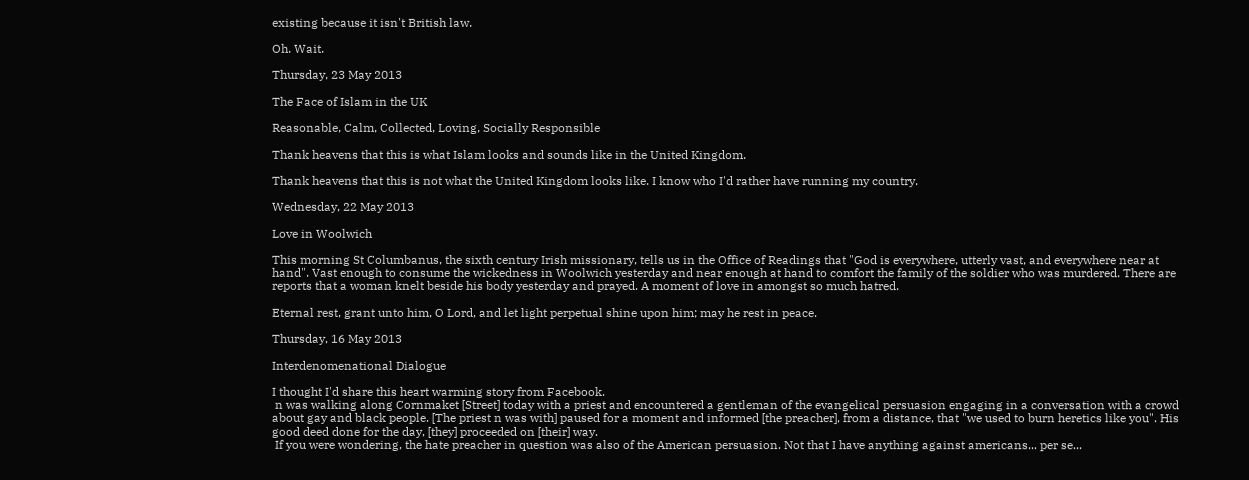existing because it isn't British law.

Oh. Wait.

Thursday, 23 May 2013

The Face of Islam in the UK

Reasonable, Calm, Collected, Loving, Socially Responsible

Thank heavens that this is what Islam looks and sounds like in the United Kingdom.

Thank heavens that this is not what the United Kingdom looks like. I know who I'd rather have running my country.

Wednesday, 22 May 2013

Love in Woolwich

This morning St Columbanus, the sixth century Irish missionary, tells us in the Office of Readings that "God is everywhere, utterly vast, and everywhere near at hand". Vast enough to consume the wickedness in Woolwich yesterday and near enough at hand to comfort the family of the soldier who was murdered. There are reports that a woman knelt beside his body yesterday and prayed. A moment of love in amongst so much hatred.

Eternal rest, grant unto him, O Lord, and let light perpetual shine upon him; may he rest in peace.

Thursday, 16 May 2013

Interdenomenational Dialogue

I thought I'd share this heart warming story from Facebook.
 n was walking along Cornmaket [Street] today with a priest and encountered a gentleman of the evangelical persuasion engaging in a conversation with a crowd about gay and black people. [The priest n was with] paused for a moment and informed [the preacher], from a distance, that "we used to burn heretics like you". His good deed done for the day, [they] proceeded on [their] way.
 If you were wondering, the hate preacher in question was also of the American persuasion. Not that I have anything against americans... per se...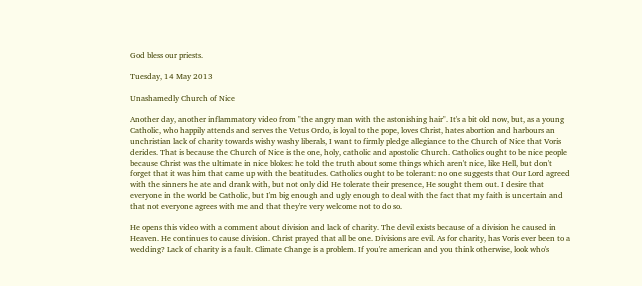God bless our priests.

Tuesday, 14 May 2013

Unashamedly Church of Nice

Another day, another inflammatory video from "the angry man with the astonishing hair". It's a bit old now, but, as a young Catholic, who happily attends and serves the Vetus Ordo, is loyal to the pope, loves Christ, hates abortion and harbours an unchristian lack of charity towards wishy washy liberals, I want to firmly pledge allegiance to the Church of Nice that Voris derides. That is because the Church of Nice is the one, holy, catholic and apostolic Church. Catholics ought to be nice people because Christ was the ultimate in nice blokes: he told the truth about some things which aren't nice, like Hell, but don't forget that it was him that came up with the beatitudes. Catholics ought to be tolerant: no one suggests that Our Lord agreed with the sinners he ate and drank with, but not only did He tolerate their presence, He sought them out. I desire that everyone in the world be Catholic, but I'm big enough and ugly enough to deal with the fact that my faith is uncertain and that not everyone agrees with me and that they're very welcome not to do so.

He opens this video with a comment about division and lack of charity. The devil exists because of a division he caused in Heaven. He continues to cause division. Christ prayed that all be one. Divisions are evil. As for charity, has Voris ever been to a wedding? Lack of charity is a fault. Climate Change is a problem. If you're american and you think otherwise, look who's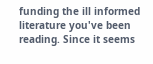funding the ill informed literature you've been reading. Since it seems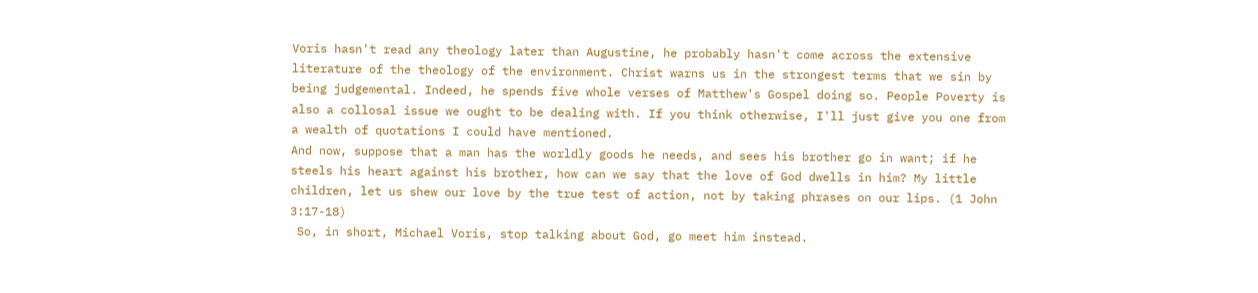Voris hasn't read any theology later than Augustine, he probably hasn't come across the extensive literature of the theology of the environment. Christ warns us in the strongest terms that we sin by being judgemental. Indeed, he spends five whole verses of Matthew's Gospel doing so. People Poverty is also a collosal issue we ought to be dealing with. If you think otherwise, I'll just give you one from a wealth of quotations I could have mentioned.
And now, suppose that a man has the worldly goods he needs, and sees his brother go in want; if he steels his heart against his brother, how can we say that the love of God dwells in him? My little children, let us shew our love by the true test of action, not by taking phrases on our lips. (1 John 3:17-18)
 So, in short, Michael Voris, stop talking about God, go meet him instead.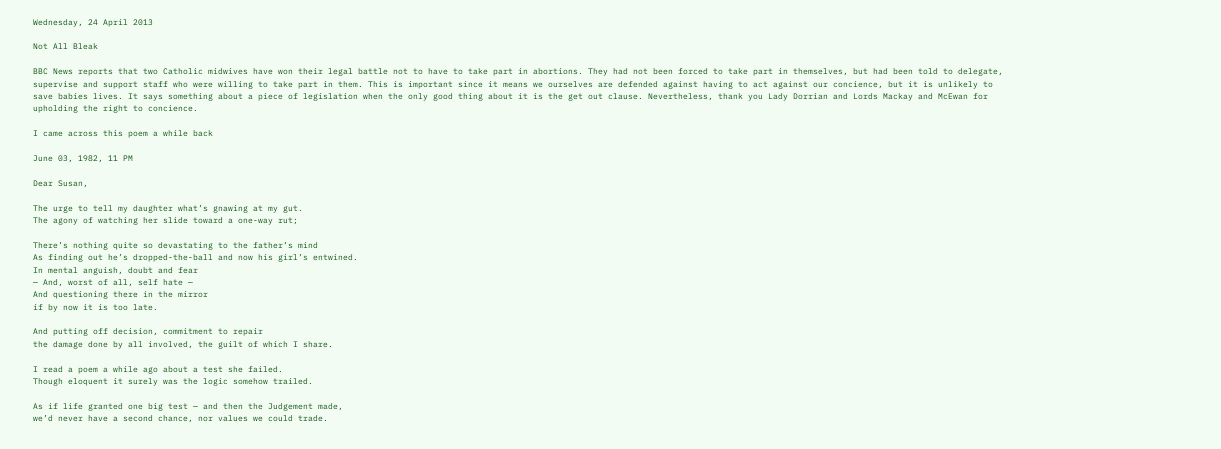Wednesday, 24 April 2013

Not All Bleak

BBC News reports that two Catholic midwives have won their legal battle not to have to take part in abortions. They had not been forced to take part in themselves, but had been told to delegate, supervise and support staff who were willing to take part in them. This is important since it means we ourselves are defended against having to act against our concience, but it is unlikely to save babies lives. It says something about a piece of legislation when the only good thing about it is the get out clause. Nevertheless, thank you Lady Dorrian and Lords Mackay and McEwan for upholding the right to concience.

I came across this poem a while back

June 03, 1982, 11 PM

Dear Susan,

The urge to tell my daughter what’s gnawing at my gut.
The agony of watching her slide toward a one-way rut;

There’s nothing quite so devastating to the father’s mind
As finding out he’s dropped-the-ball and now his girl’s entwined.
In mental anguish, doubt and fear
— And, worst of all, self hate —
And questioning there in the mirror
if by now it is too late.

And putting off decision, commitment to repair
the damage done by all involved, the guilt of which I share.

I read a poem a while ago about a test she failed.
Though eloquent it surely was the logic somehow trailed.

As if life granted one big test — and then the Judgement made,
we’d never have a second chance, nor values we could trade.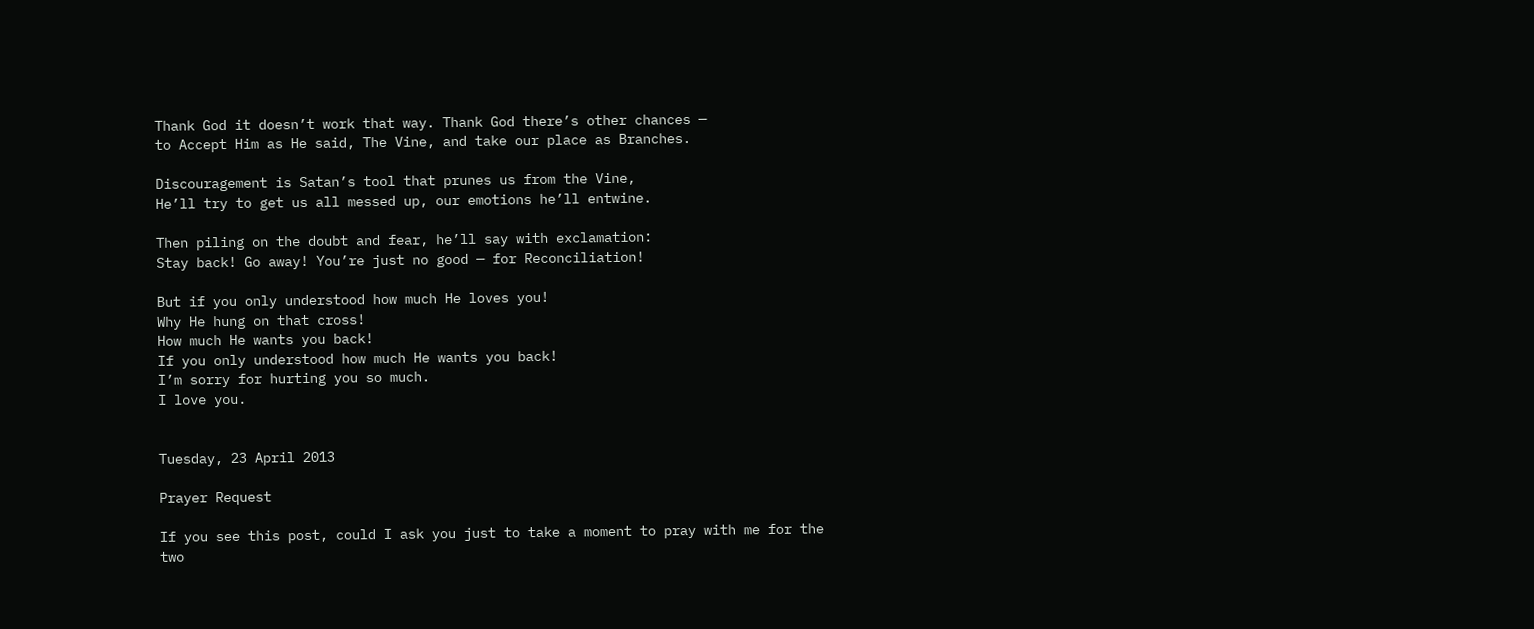Thank God it doesn’t work that way. Thank God there’s other chances —
to Accept Him as He said, The Vine, and take our place as Branches.

Discouragement is Satan’s tool that prunes us from the Vine,
He’ll try to get us all messed up, our emotions he’ll entwine.

Then piling on the doubt and fear, he’ll say with exclamation:
Stay back! Go away! You’re just no good — for Reconciliation!

But if you only understood how much He loves you!
Why He hung on that cross!
How much He wants you back!
If you only understood how much He wants you back!
I’m sorry for hurting you so much.
I love you.


Tuesday, 23 April 2013

Prayer Request

If you see this post, could I ask you just to take a moment to pray with me for the two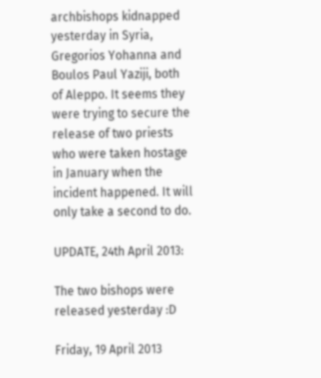archbishops kidnapped yesterday in Syria, Gregorios Yohanna and Boulos Paul Yaziji, both of Aleppo. It seems they were trying to secure the release of two priests who were taken hostage in January when the incident happened. It will only take a second to do.

UPDATE, 24th April 2013:

The two bishops were released yesterday :D

Friday, 19 April 2013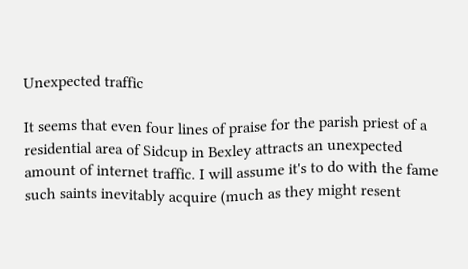Unexpected traffic

It seems that even four lines of praise for the parish priest of a residential area of Sidcup in Bexley attracts an unexpected amount of internet traffic. I will assume it's to do with the fame such saints inevitably acquire (much as they might resent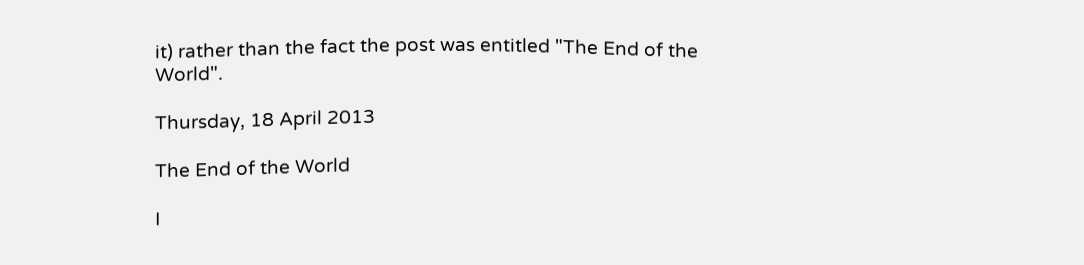it) rather than the fact the post was entitled "The End of the World".

Thursday, 18 April 2013

The End of the World

I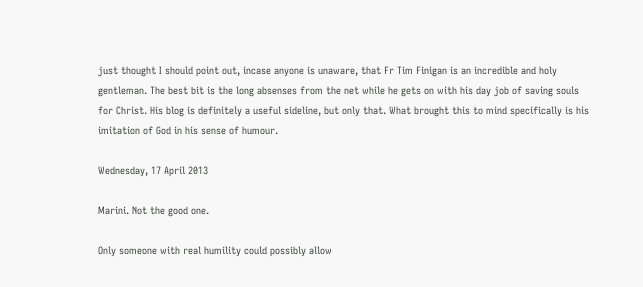just thought I should point out, incase anyone is unaware, that Fr Tim Finigan is an incredible and holy gentleman. The best bit is the long absenses from the net while he gets on with his day job of saving souls for Christ. His blog is definitely a useful sideline, but only that. What brought this to mind specifically is his imitation of God in his sense of humour.

Wednesday, 17 April 2013

Marini. Not the good one.

Only someone with real humility could possibly allow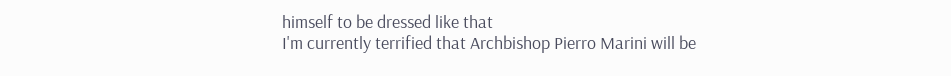himself to be dressed like that
I'm currently terrified that Archbishop Pierro Marini will be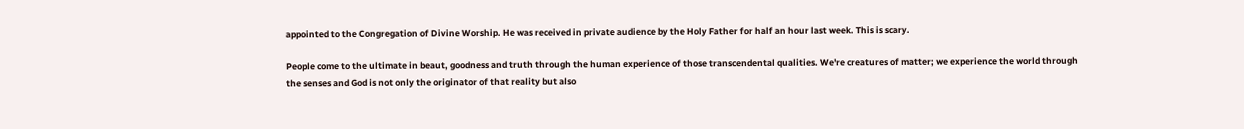appointed to the Congregation of Divine Worship. He was received in private audience by the Holy Father for half an hour last week. This is scary.

People come to the ultimate in beaut, goodness and truth through the human experience of those transcendental qualities. We're creatures of matter; we experience the world through the senses and God is not only the originator of that reality but also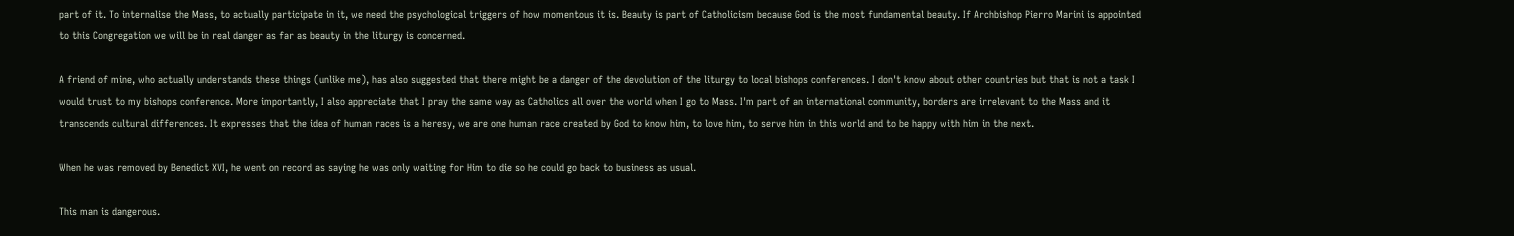part of it. To internalise the Mass, to actually participate in it, we need the psychological triggers of how momentous it is. Beauty is part of Catholicism because God is the most fundamental beauty. If Archbishop Pierro Marini is appointed to this Congregation we will be in real danger as far as beauty in the liturgy is concerned.

A friend of mine, who actually understands these things (unlike me), has also suggested that there might be a danger of the devolution of the liturgy to local bishops conferences. I don't know about other countries but that is not a task I would trust to my bishops conference. More importantly, I also appreciate that I pray the same way as Catholics all over the world when I go to Mass. I'm part of an international community, borders are irrelevant to the Mass and it transcends cultural differences. It expresses that the idea of human races is a heresy, we are one human race created by God to know him, to love him, to serve him in this world and to be happy with him in the next.

When he was removed by Benedict XVI, he went on record as saying he was only waiting for Him to die so he could go back to business as usual.

This man is dangerous.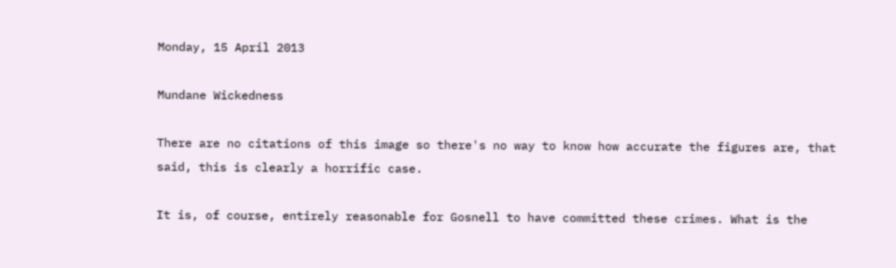Monday, 15 April 2013

Mundane Wickedness

There are no citations of this image so there's no way to know how accurate the figures are, that said, this is clearly a horrific case.

It is, of course, entirely reasonable for Gosnell to have committed these crimes. What is the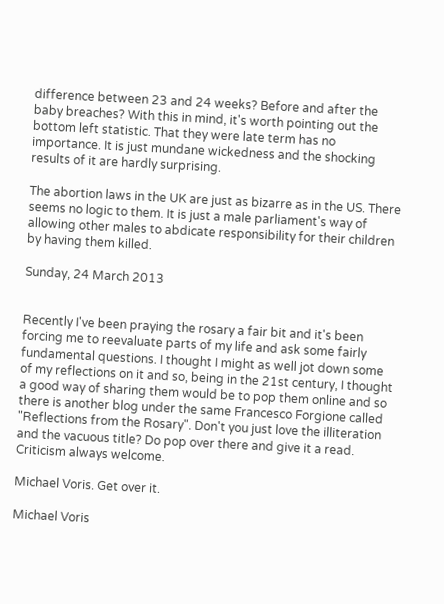difference between 23 and 24 weeks? Before and after the baby breaches? With this in mind, it's worth pointing out the bottom left statistic. That they were late term has no importance. It is just mundane wickedness and the shocking results of it are hardly surprising.

The abortion laws in the UK are just as bizarre as in the US. There seems no logic to them. It is just a male parliament's way of allowing other males to abdicate responsibility for their children by having them killed.

Sunday, 24 March 2013


Recently I've been praying the rosary a fair bit and it's been forcing me to reevaluate parts of my life and ask some fairly fundamental questions. I thought I might as well jot down some of my reflections on it and so, being in the 21st century, I thought a good way of sharing them would be to pop them online and so there is another blog under the same Francesco Forgione called "Reflections from the Rosary". Don't you just love the illiteration and the vacuous title? Do pop over there and give it a read. Criticism always welcome.

Michael Voris. Get over it.

Michael Voris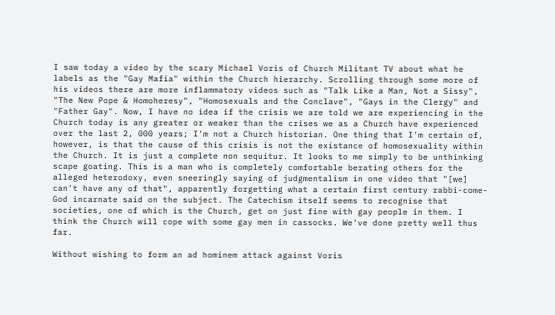I saw today a video by the scary Michael Voris of Church Militant TV about what he labels as the "Gay Mafia" within the Church hierarchy. Scrolling through some more of his videos there are more inflammatory videos such as "Talk Like a Man, Not a Sissy", "The New Pope & Homoheresy", "Homosexuals and the Conclave", "Gays in the Clergy" and "Father Gay". Now, I have no idea if the crisis we are told we are experiencing in the Church today is any greater or weaker than the crises we as a Church have experienced over the last 2, 000 years; I'm not a Church historian. One thing that I'm certain of, however, is that the cause of this crisis is not the existance of homosexuality within the Church. It is just a complete non sequitur. It looks to me simply to be unthinking scape goating. This is a man who is completely comfortable berating others for the alleged heterodoxy, even sneeringly saying of judgmentalism in one video that "[we] can't have any of that", apparently forgetting what a certain first century rabbi-come-God incarnate said on the subject. The Catechism itself seems to recognise that societies, one of which is the Church, get on just fine with gay people in them. I think the Church will cope with some gay men in cassocks. We've done pretty well thus far.

Without wishing to form an ad hominem attack against Voris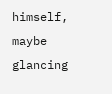himself, maybe glancing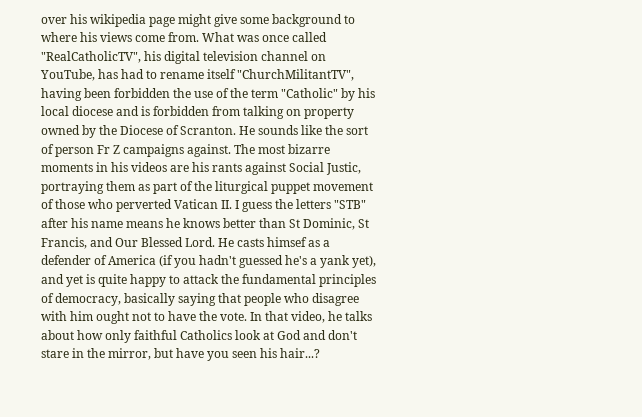over his wikipedia page might give some background to where his views come from. What was once called "RealCatholicTV", his digital television channel on YouTube, has had to rename itself "ChurchMilitantTV", having been forbidden the use of the term "Catholic" by his local diocese and is forbidden from talking on property owned by the Diocese of Scranton. He sounds like the sort of person Fr Z campaigns against. The most bizarre moments in his videos are his rants against Social Justic, portraying them as part of the liturgical puppet movement of those who perverted Vatican II. I guess the letters "STB" after his name means he knows better than St Dominic, St Francis, and Our Blessed Lord. He casts himsef as a defender of America (if you hadn't guessed he's a yank yet), and yet is quite happy to attack the fundamental principles of democracy, basically saying that people who disagree with him ought not to have the vote. In that video, he talks about how only faithful Catholics look at God and don't stare in the mirror, but have you seen his hair...?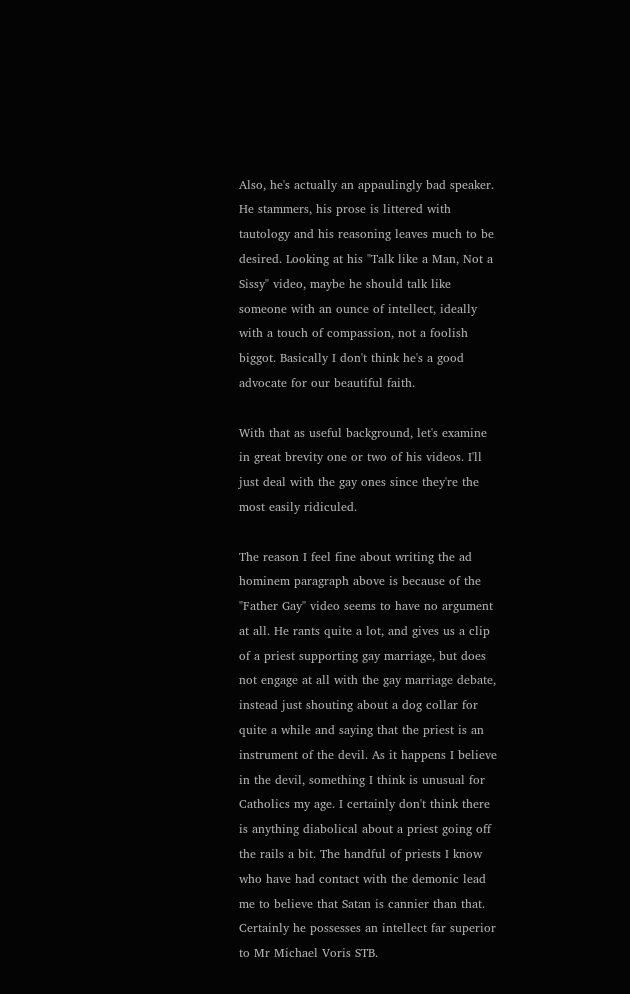Also, he's actually an appaulingly bad speaker. He stammers, his prose is littered with tautology and his reasoning leaves much to be desired. Looking at his "Talk like a Man, Not a Sissy" video, maybe he should talk like someone with an ounce of intellect, ideally with a touch of compassion, not a foolish biggot. Basically I don't think he's a good advocate for our beautiful faith.

With that as useful background, let's examine in great brevity one or two of his videos. I'll just deal with the gay ones since they're the most easily ridiculed.

The reason I feel fine about writing the ad hominem paragraph above is because of the "Father Gay" video seems to have no argument at all. He rants quite a lot, and gives us a clip of a priest supporting gay marriage, but does not engage at all with the gay marriage debate, instead just shouting about a dog collar for quite a while and saying that the priest is an instrument of the devil. As it happens I believe in the devil, something I think is unusual for Catholics my age. I certainly don't think there is anything diabolical about a priest going off the rails a bit. The handful of priests I know who have had contact with the demonic lead me to believe that Satan is cannier than that. Certainly he possesses an intellect far superior to Mr Michael Voris STB.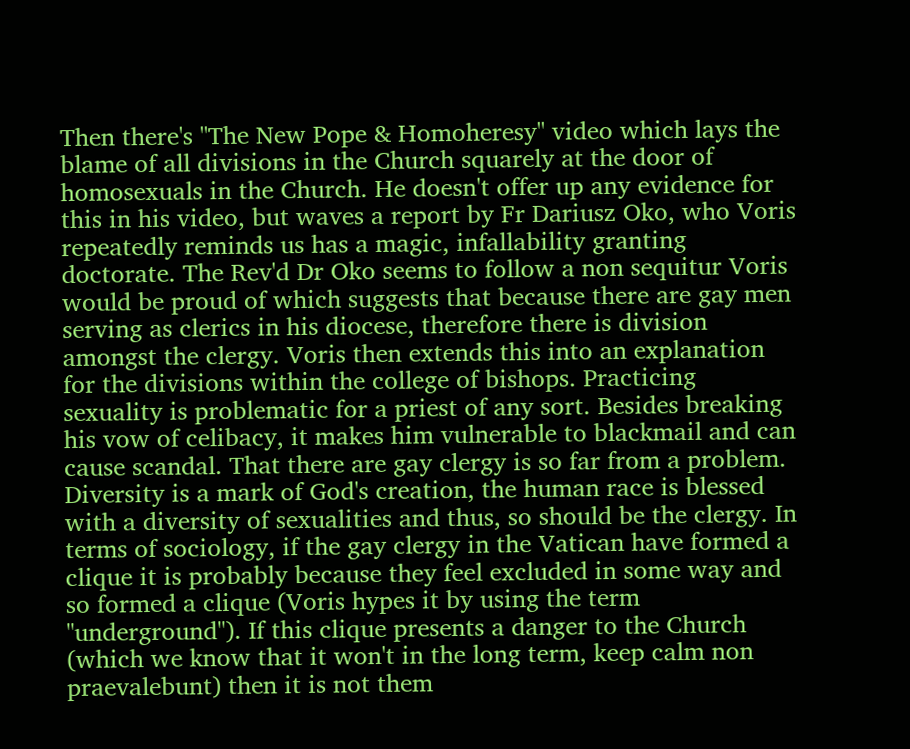Then there's "The New Pope & Homoheresy" video which lays the blame of all divisions in the Church squarely at the door of homosexuals in the Church. He doesn't offer up any evidence for this in his video, but waves a report by Fr Dariusz Oko, who Voris repeatedly reminds us has a magic, infallability granting doctorate. The Rev'd Dr Oko seems to follow a non sequitur Voris would be proud of which suggests that because there are gay men serving as clerics in his diocese, therefore there is division amongst the clergy. Voris then extends this into an explanation for the divisions within the college of bishops. Practicing sexuality is problematic for a priest of any sort. Besides breaking his vow of celibacy, it makes him vulnerable to blackmail and can cause scandal. That there are gay clergy is so far from a problem. Diversity is a mark of God's creation, the human race is blessed with a diversity of sexualities and thus, so should be the clergy. In terms of sociology, if the gay clergy in the Vatican have formed a clique it is probably because they feel excluded in some way and so formed a clique (Voris hypes it by using the term "underground"). If this clique presents a danger to the Church (which we know that it won't in the long term, keep calm non praevalebunt) then it is not them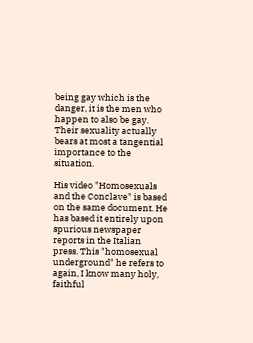being gay which is the danger, it is the men who happen to also be gay. Their sexuality actually bears at most a tangential importance to the situation.

His video "Homosexuals and the Conclave" is based on the same document. He has based it entirely upon spurious newspaper reports in the Italian press. This "homosexual underground" he refers to again, I know many holy, faithful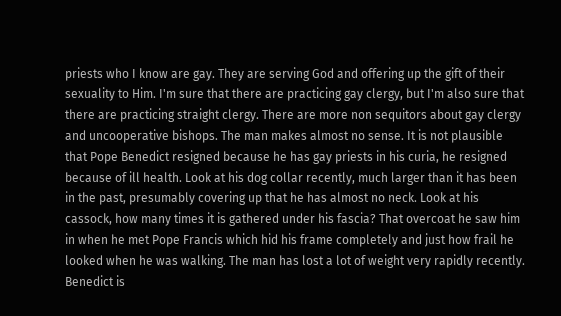priests who I know are gay. They are serving God and offering up the gift of their sexuality to Him. I'm sure that there are practicing gay clergy, but I'm also sure that there are practicing straight clergy. There are more non sequitors about gay clergy and uncooperative bishops. The man makes almost no sense. It is not plausible that Pope Benedict resigned because he has gay priests in his curia, he resigned because of ill health. Look at his dog collar recently, much larger than it has been in the past, presumably covering up that he has almost no neck. Look at his cassock, how many times it is gathered under his fascia? That overcoat he saw him in when he met Pope Francis which hid his frame completely and just how frail he looked when he was walking. The man has lost a lot of weight very rapidly recently. Benedict is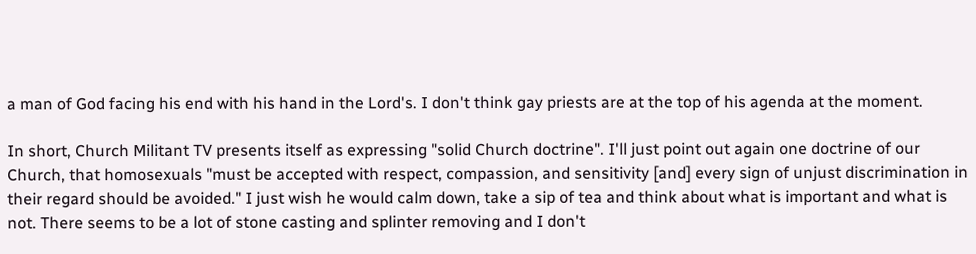a man of God facing his end with his hand in the Lord's. I don't think gay priests are at the top of his agenda at the moment.

In short, Church Militant TV presents itself as expressing "solid Church doctrine". I'll just point out again one doctrine of our Church, that homosexuals "must be accepted with respect, compassion, and sensitivity [and] every sign of unjust discrimination in their regard should be avoided." I just wish he would calm down, take a sip of tea and think about what is important and what is not. There seems to be a lot of stone casting and splinter removing and I don't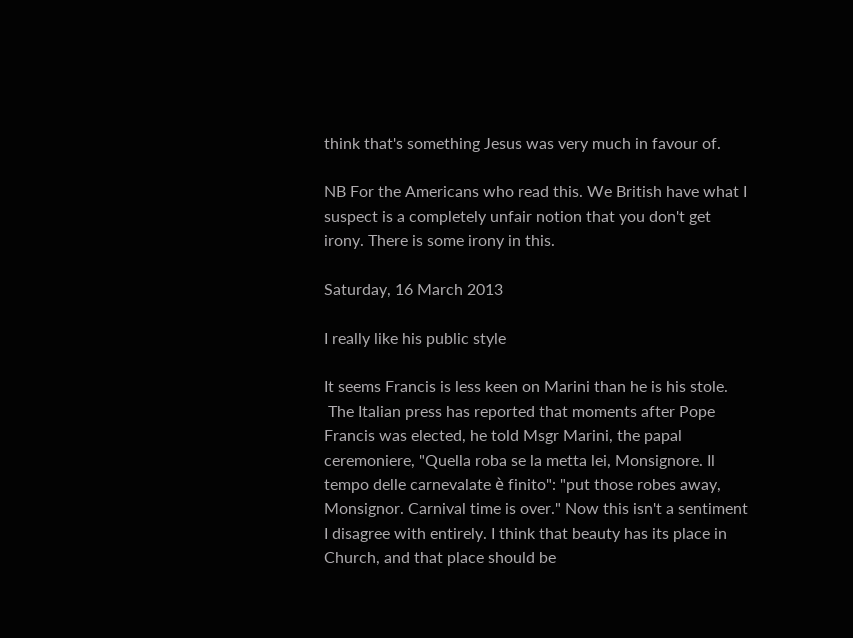think that's something Jesus was very much in favour of.

NB For the Americans who read this. We British have what I suspect is a completely unfair notion that you don't get irony. There is some irony in this.

Saturday, 16 March 2013

I really like his public style

It seems Francis is less keen on Marini than he is his stole.
 The Italian press has reported that moments after Pope Francis was elected, he told Msgr Marini, the papal ceremoniere, "Quella roba se la metta lei, Monsignore. Il tempo delle carnevalate è finito": "put those robes away, Monsignor. Carnival time is over." Now this isn't a sentiment I disagree with entirely. I think that beauty has its place in Church, and that place should be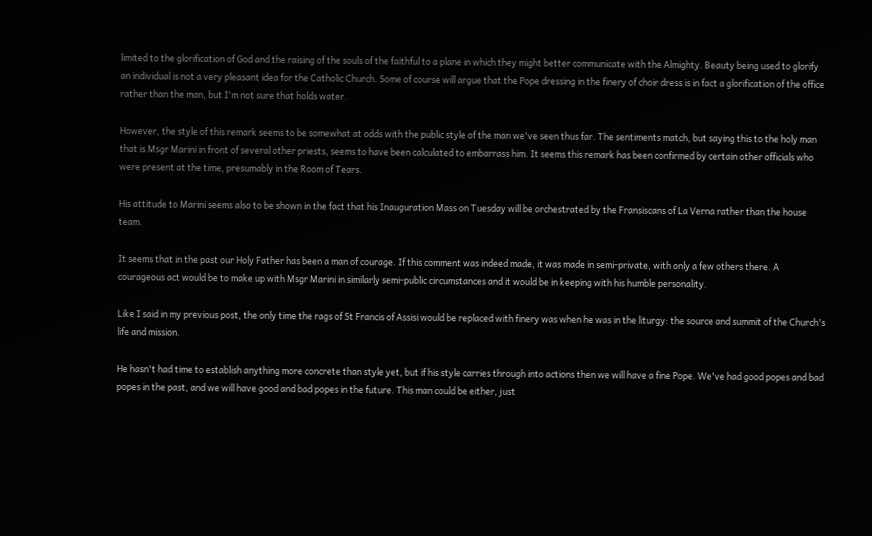limited to the glorification of God and the raising of the souls of the faithful to a plane in which they might better communicate with the Almighty. Beauty being used to glorify an individual is not a very pleasant idea for the Catholic Church. Some of course will argue that the Pope dressing in the finery of choir dress is in fact a glorification of the office rather than the man, but I'm not sure that holds water.

However, the style of this remark seems to be somewhat at odds with the public style of the man we've seen thus far. The sentiments match, but saying this to the holy man that is Msgr Marini in front of several other priests, seems to have been calculated to embarrass him. It seems this remark has been confirmed by certain other officials who were present at the time, presumably in the Room of Tears.

His attitude to Marini seems also to be shown in the fact that his Inauguration Mass on Tuesday will be orchestrated by the Fransiscans of La Verna rather than the house team.

It seems that in the past our Holy Father has been a man of courage. If this comment was indeed made, it was made in semi-private, with only a few others there. A courageous act would be to make up with Msgr Marini in similarly semi-public circumstances and it would be in keeping with his humble personality.

Like I said in my previous post, the only time the rags of St Francis of Assisi would be replaced with finery was when he was in the liturgy: the source and summit of the Church's life and mission.

He hasn't had time to establish anything more concrete than style yet, but if his style carries through into actions then we will have a fine Pope. We've had good popes and bad popes in the past, and we will have good and bad popes in the future. This man could be either, just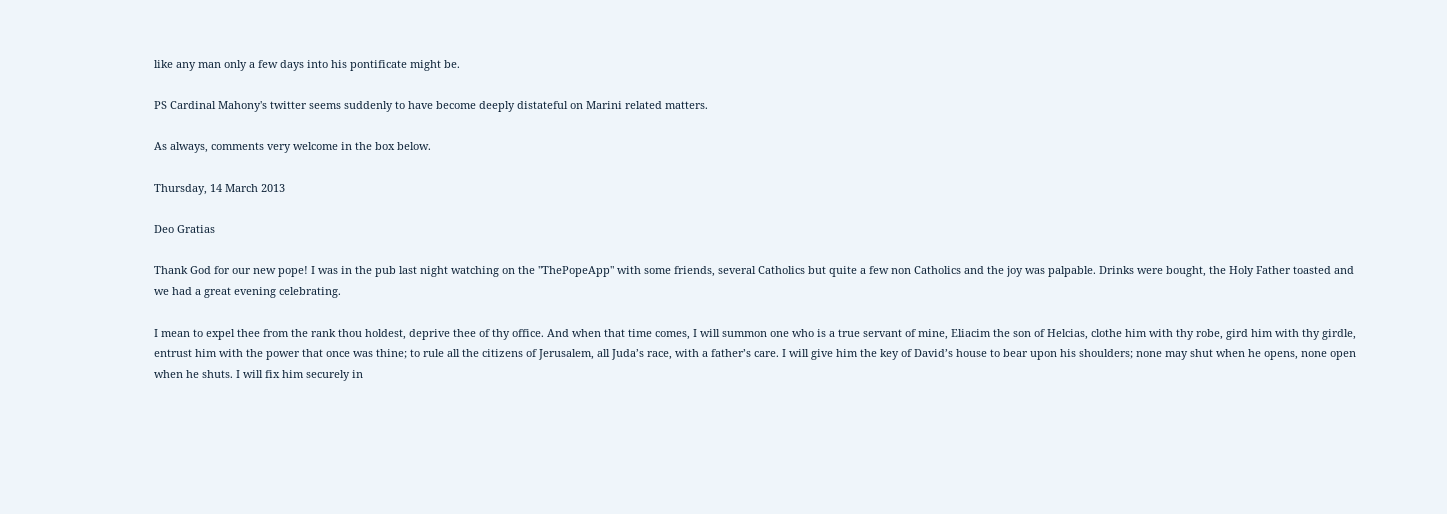like any man only a few days into his pontificate might be.

PS Cardinal Mahony's twitter seems suddenly to have become deeply distateful on Marini related matters.

As always, comments very welcome in the box below.

Thursday, 14 March 2013

Deo Gratias

Thank God for our new pope! I was in the pub last night watching on the "ThePopeApp" with some friends, several Catholics but quite a few non Catholics and the joy was palpable. Drinks were bought, the Holy Father toasted and we had a great evening celebrating.

I mean to expel thee from the rank thou holdest, deprive thee of thy office. And when that time comes, I will summon one who is a true servant of mine, Eliacim the son of Helcias, clothe him with thy robe, gird him with thy girdle, entrust him with the power that once was thine; to rule all the citizens of Jerusalem, all Juda’s race, with a father’s care. I will give him the key of David’s house to bear upon his shoulders; none may shut when he opens, none open when he shuts. I will fix him securely in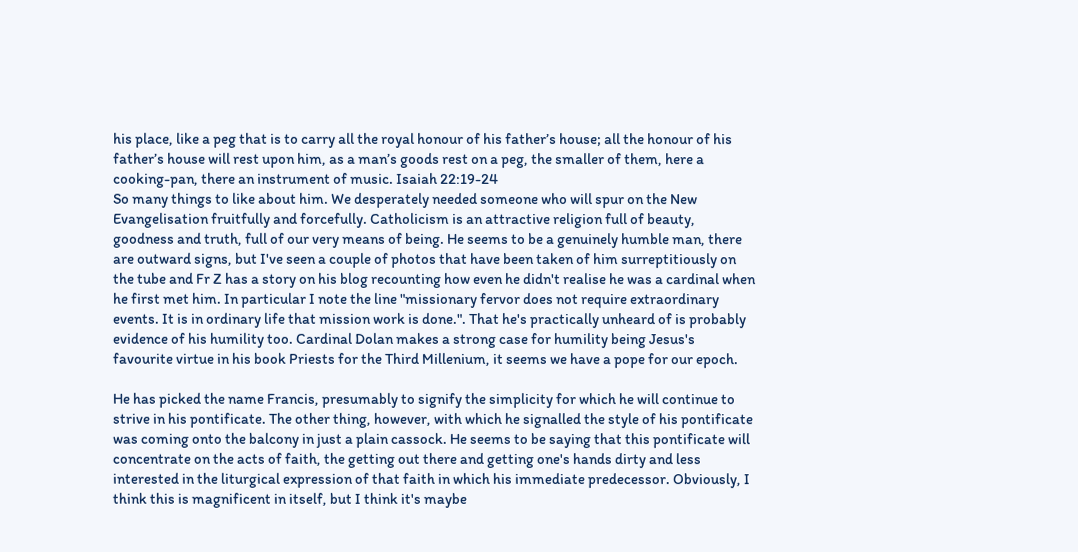his place, like a peg that is to carry all the royal honour of his father’s house; all the honour of his father’s house will rest upon him, as a man’s goods rest on a peg, the smaller of them, here a cooking-pan, there an instrument of music. Isaiah 22:19-24
So many things to like about him. We desperately needed someone who will spur on the New Evangelisation fruitfully and forcefully. Catholicism is an attractive religion full of beauty, goodness and truth, full of our very means of being. He seems to be a genuinely humble man, there are outward signs, but I've seen a couple of photos that have been taken of him surreptitiously on the tube and Fr Z has a story on his blog recounting how even he didn't realise he was a cardinal when he first met him. In particular I note the line "missionary fervor does not require extraordinary events. It is in ordinary life that mission work is done.". That he's practically unheard of is probably evidence of his humility too. Cardinal Dolan makes a strong case for humility being Jesus's favourite virtue in his book Priests for the Third Millenium, it seems we have a pope for our epoch.

He has picked the name Francis, presumably to signify the simplicity for which he will continue to strive in his pontificate. The other thing, however, with which he signalled the style of his pontificate was coming onto the balcony in just a plain cassock. He seems to be saying that this pontificate will concentrate on the acts of faith, the getting out there and getting one's hands dirty and less interested in the liturgical expression of that faith in which his immediate predecessor. Obviously, I think this is magnificent in itself, but I think it's maybe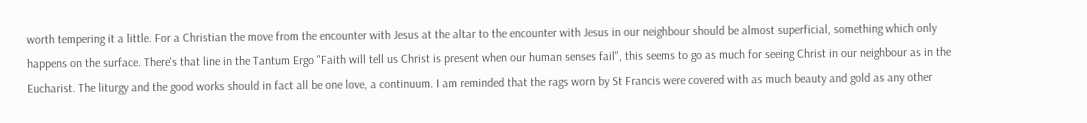worth tempering it a little. For a Christian the move from the encounter with Jesus at the altar to the encounter with Jesus in our neighbour should be almost superficial, something which only happens on the surface. There's that line in the Tantum Ergo "Faith will tell us Christ is present when our human senses fail", this seems to go as much for seeing Christ in our neighbour as in the Eucharist. The liturgy and the good works should in fact all be one love, a continuum. I am reminded that the rags worn by St Francis were covered with as much beauty and gold as any other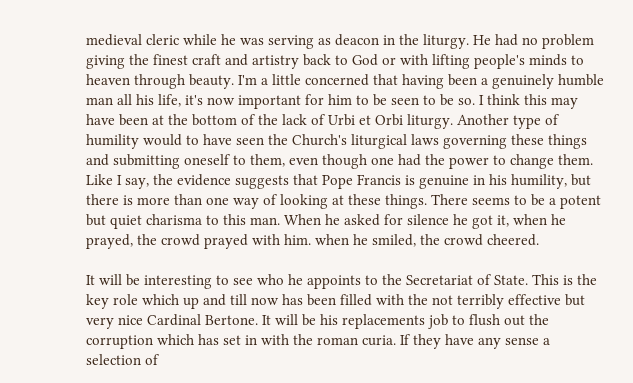medieval cleric while he was serving as deacon in the liturgy. He had no problem giving the finest craft and artistry back to God or with lifting people's minds to heaven through beauty. I'm a little concerned that having been a genuinely humble man all his life, it's now important for him to be seen to be so. I think this may have been at the bottom of the lack of Urbi et Orbi liturgy. Another type of humility would to have seen the Church's liturgical laws governing these things and submitting oneself to them, even though one had the power to change them. Like I say, the evidence suggests that Pope Francis is genuine in his humility, but there is more than one way of looking at these things. There seems to be a potent but quiet charisma to this man. When he asked for silence he got it, when he prayed, the crowd prayed with him. when he smiled, the crowd cheered.

It will be interesting to see who he appoints to the Secretariat of State. This is the key role which up and till now has been filled with the not terribly effective but very nice Cardinal Bertone. It will be his replacements job to flush out the corruption which has set in with the roman curia. If they have any sense a selection of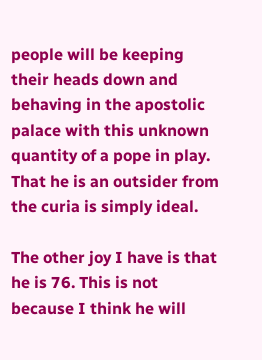people will be keeping their heads down and behaving in the apostolic palace with this unknown quantity of a pope in play. That he is an outsider from the curia is simply ideal.

The other joy I have is that he is 76. This is not because I think he will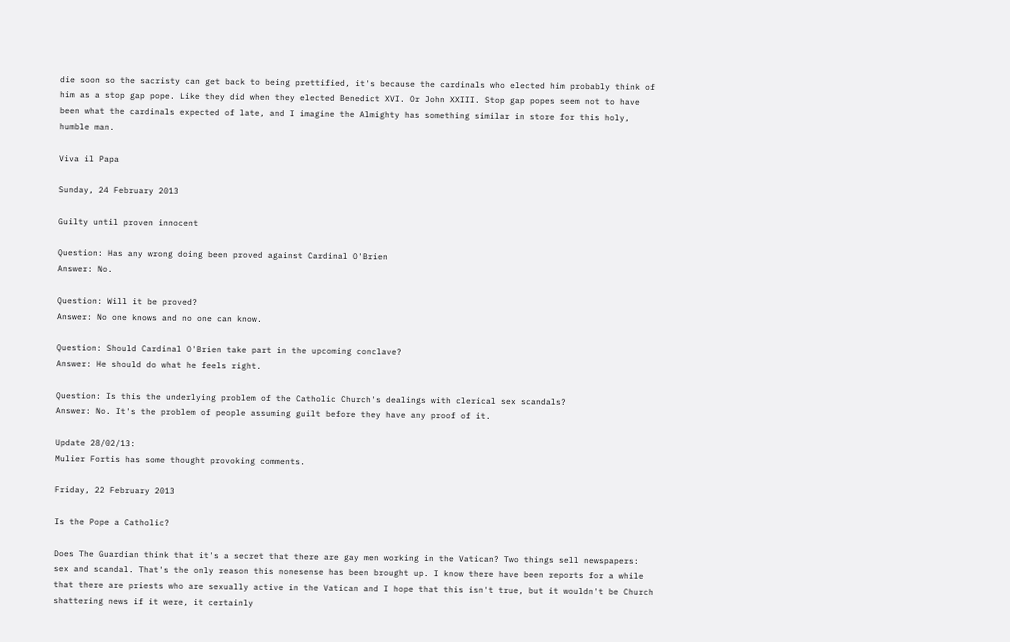die soon so the sacristy can get back to being prettified, it's because the cardinals who elected him probably think of him as a stop gap pope. Like they did when they elected Benedict XVI. Or John XXIII. Stop gap popes seem not to have been what the cardinals expected of late, and I imagine the Almighty has something similar in store for this holy, humble man.

Viva il Papa

Sunday, 24 February 2013

Guilty until proven innocent

Question: Has any wrong doing been proved against Cardinal O'Brien
Answer: No.

Question: Will it be proved?
Answer: No one knows and no one can know.

Question: Should Cardinal O'Brien take part in the upcoming conclave?
Answer: He should do what he feels right.

Question: Is this the underlying problem of the Catholic Church's dealings with clerical sex scandals?
Answer: No. It's the problem of people assuming guilt before they have any proof of it.

Update 28/02/13:
Mulier Fortis has some thought provoking comments.

Friday, 22 February 2013

Is the Pope a Catholic?

Does The Guardian think that it's a secret that there are gay men working in the Vatican? Two things sell newspapers: sex and scandal. That's the only reason this nonesense has been brought up. I know there have been reports for a while that there are priests who are sexually active in the Vatican and I hope that this isn't true, but it wouldn't be Church shattering news if it were, it certainly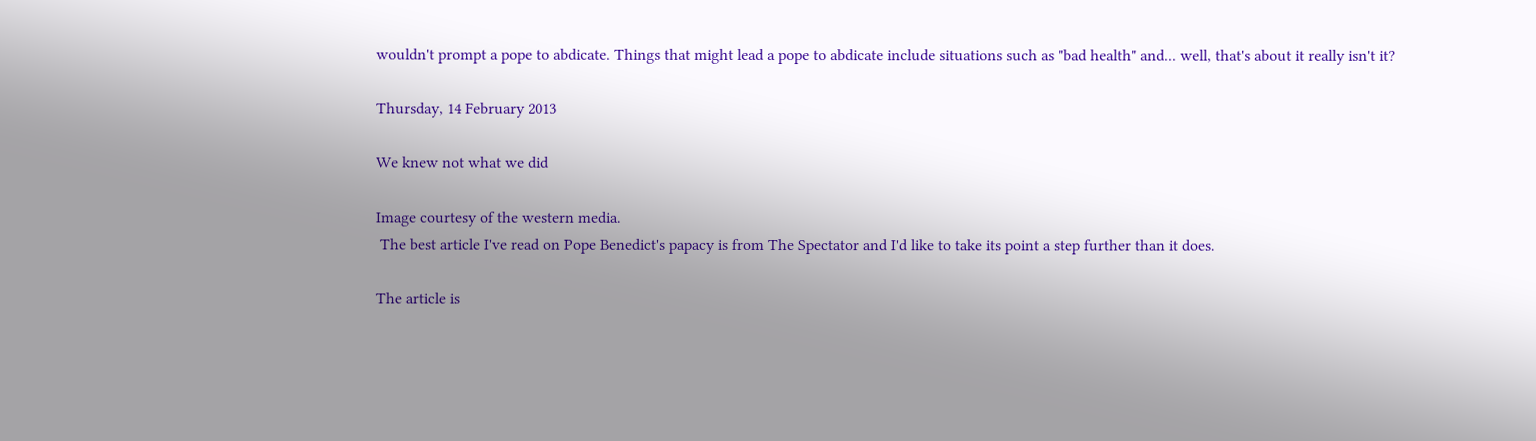wouldn't prompt a pope to abdicate. Things that might lead a pope to abdicate include situations such as "bad health" and... well, that's about it really isn't it?

Thursday, 14 February 2013

We knew not what we did

Image courtesy of the western media.
 The best article I've read on Pope Benedict's papacy is from The Spectator and I'd like to take its point a step further than it does.

The article is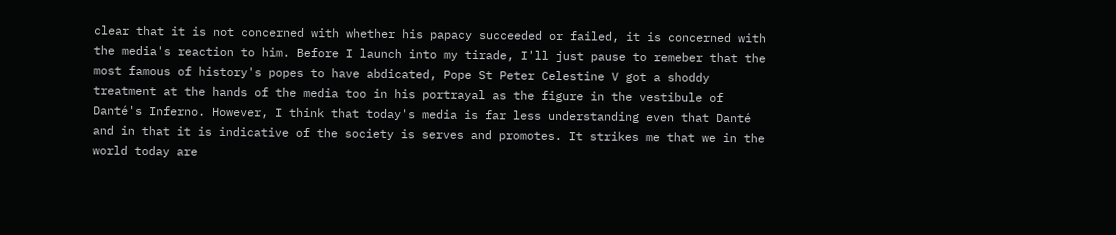clear that it is not concerned with whether his papacy succeeded or failed, it is concerned with the media's reaction to him. Before I launch into my tirade, I'll just pause to remeber that the most famous of history's popes to have abdicated, Pope St Peter Celestine V got a shoddy treatment at the hands of the media too in his portrayal as the figure in the vestibule of Danté's Inferno. However, I think that today's media is far less understanding even that Danté and in that it is indicative of the society is serves and promotes. It strikes me that we in the world today are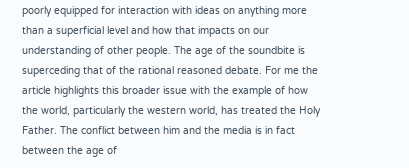poorly equipped for interaction with ideas on anything more than a superficial level and how that impacts on our understanding of other people. The age of the soundbite is superceding that of the rational reasoned debate. For me the article highlights this broader issue with the example of how the world, particularly the western world, has treated the Holy Father. The conflict between him and the media is in fact between the age of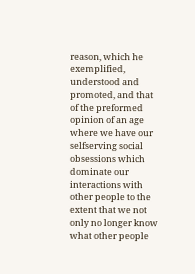reason, which he exemplified, understood and promoted, and that of the preformed opinion of an age where we have our selfserving social obsessions which dominate our interactions with other people to the extent that we not only no longer know what other people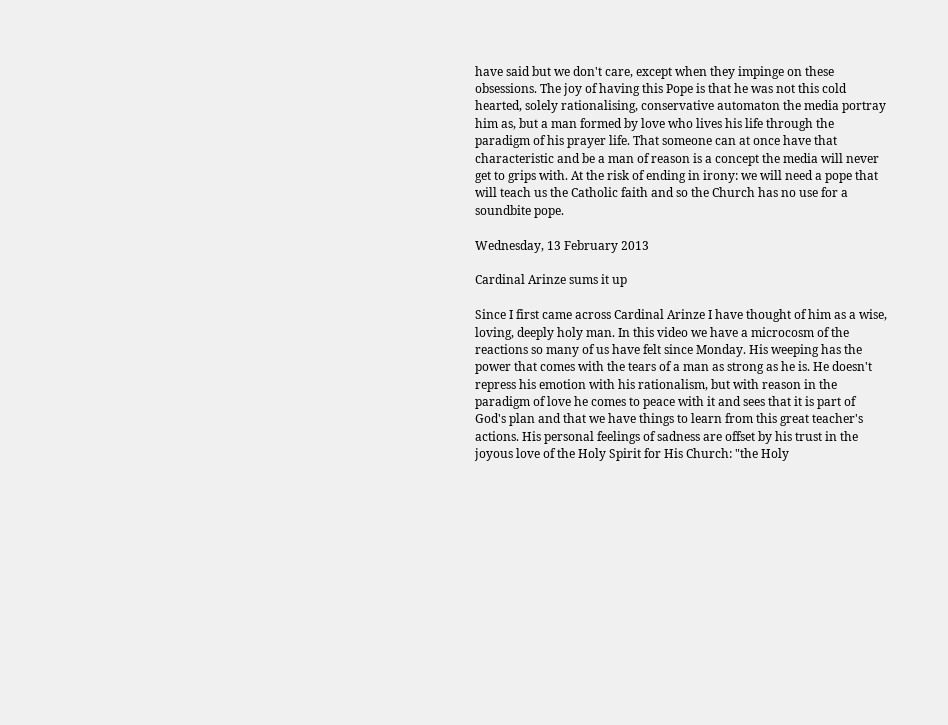have said but we don't care, except when they impinge on these obsessions. The joy of having this Pope is that he was not this cold hearted, solely rationalising, conservative automaton the media portray him as, but a man formed by love who lives his life through the paradigm of his prayer life. That someone can at once have that characteristic and be a man of reason is a concept the media will never get to grips with. At the risk of ending in irony: we will need a pope that will teach us the Catholic faith and so the Church has no use for a soundbite pope.

Wednesday, 13 February 2013

Cardinal Arinze sums it up

Since I first came across Cardinal Arinze I have thought of him as a wise, loving, deeply holy man. In this video we have a microcosm of the reactions so many of us have felt since Monday. His weeping has the power that comes with the tears of a man as strong as he is. He doesn't repress his emotion with his rationalism, but with reason in the paradigm of love he comes to peace with it and sees that it is part of God's plan and that we have things to learn from this great teacher's actions. His personal feelings of sadness are offset by his trust in the joyous love of the Holy Spirit for His Church: "the Holy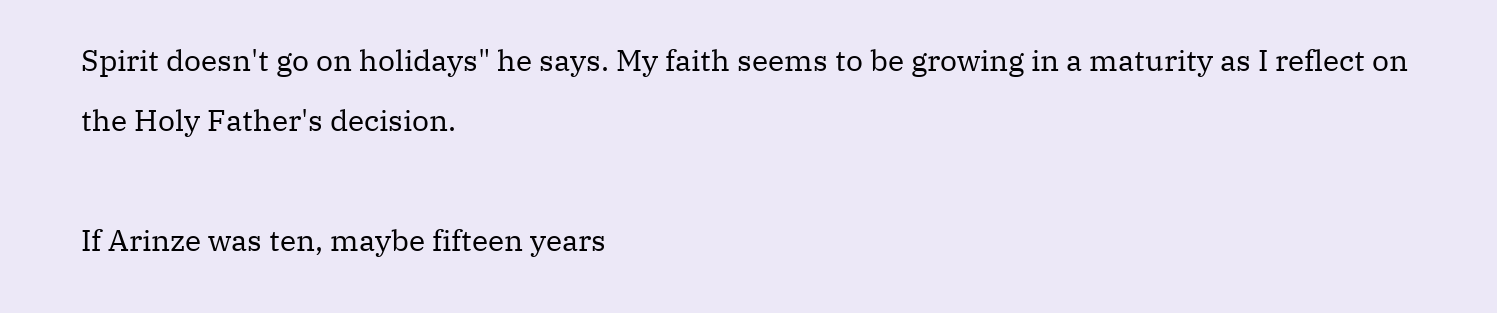Spirit doesn't go on holidays" he says. My faith seems to be growing in a maturity as I reflect on the Holy Father's decision.

If Arinze was ten, maybe fifteen years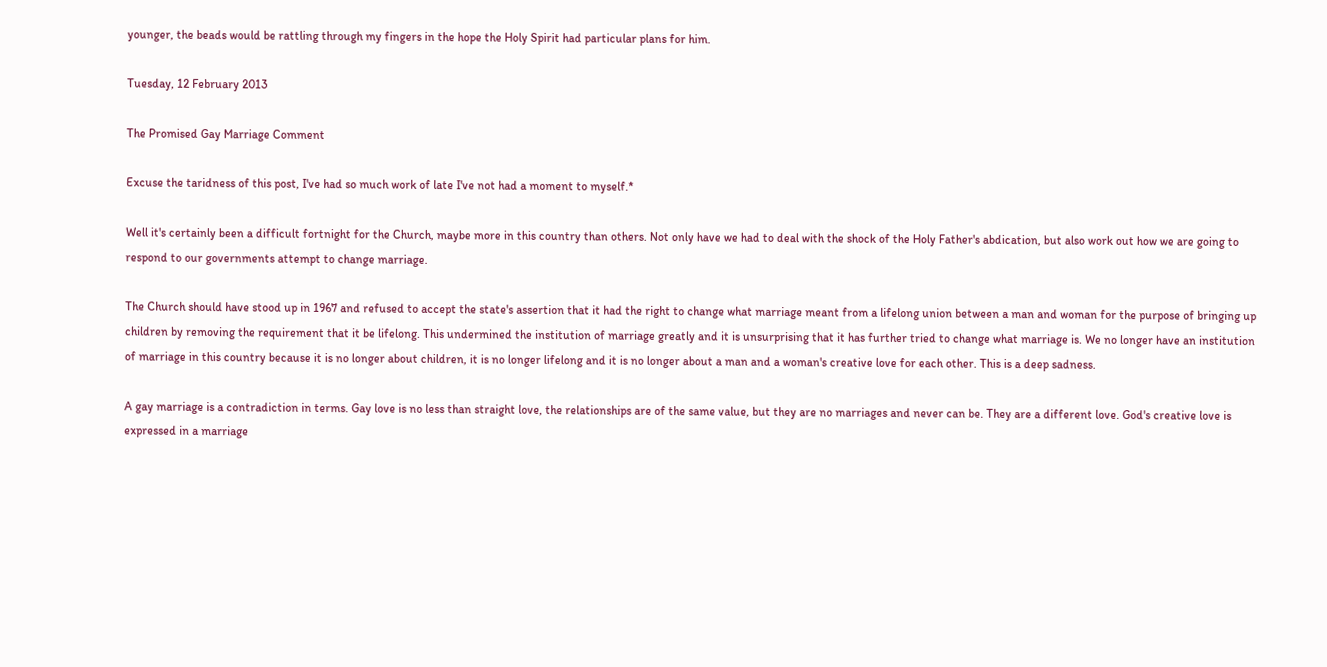younger, the beads would be rattling through my fingers in the hope the Holy Spirit had particular plans for him.

Tuesday, 12 February 2013

The Promised Gay Marriage Comment

Excuse the taridness of this post, I've had so much work of late I've not had a moment to myself.*

Well it's certainly been a difficult fortnight for the Church, maybe more in this country than others. Not only have we had to deal with the shock of the Holy Father's abdication, but also work out how we are going to respond to our governments attempt to change marriage.

The Church should have stood up in 1967 and refused to accept the state's assertion that it had the right to change what marriage meant from a lifelong union between a man and woman for the purpose of bringing up children by removing the requirement that it be lifelong. This undermined the institution of marriage greatly and it is unsurprising that it has further tried to change what marriage is. We no longer have an institution of marriage in this country because it is no longer about children, it is no longer lifelong and it is no longer about a man and a woman's creative love for each other. This is a deep sadness.

A gay marriage is a contradiction in terms. Gay love is no less than straight love, the relationships are of the same value, but they are no marriages and never can be. They are a different love. God's creative love is expressed in a marriage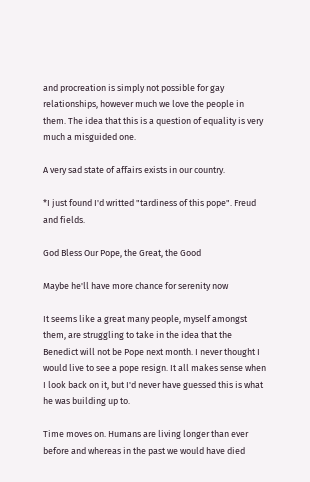and procreation is simply not possible for gay relationships, however much we love the people in them. The idea that this is a question of equality is very much a misguided one.

A very sad state of affairs exists in our country.

*I just found I'd writted "tardiness of this pope". Freud and fields.

God Bless Our Pope, the Great, the Good

Maybe he'll have more chance for serenity now

It seems like a great many people, myself amongst them, are struggling to take in the idea that the Benedict will not be Pope next month. I never thought I would live to see a pope resign. It all makes sense when I look back on it, but I'd never have guessed this is what he was building up to.

Time moves on. Humans are living longer than ever before and whereas in the past we would have died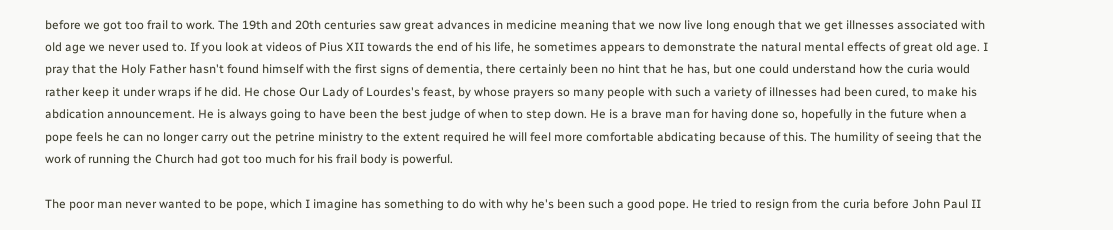before we got too frail to work. The 19th and 20th centuries saw great advances in medicine meaning that we now live long enough that we get illnesses associated with old age we never used to. If you look at videos of Pius XII towards the end of his life, he sometimes appears to demonstrate the natural mental effects of great old age. I pray that the Holy Father hasn't found himself with the first signs of dementia, there certainly been no hint that he has, but one could understand how the curia would rather keep it under wraps if he did. He chose Our Lady of Lourdes's feast, by whose prayers so many people with such a variety of illnesses had been cured, to make his abdication announcement. He is always going to have been the best judge of when to step down. He is a brave man for having done so, hopefully in the future when a pope feels he can no longer carry out the petrine ministry to the extent required he will feel more comfortable abdicating because of this. The humility of seeing that the work of running the Church had got too much for his frail body is powerful.

The poor man never wanted to be pope, which I imagine has something to do with why he's been such a good pope. He tried to resign from the curia before John Paul II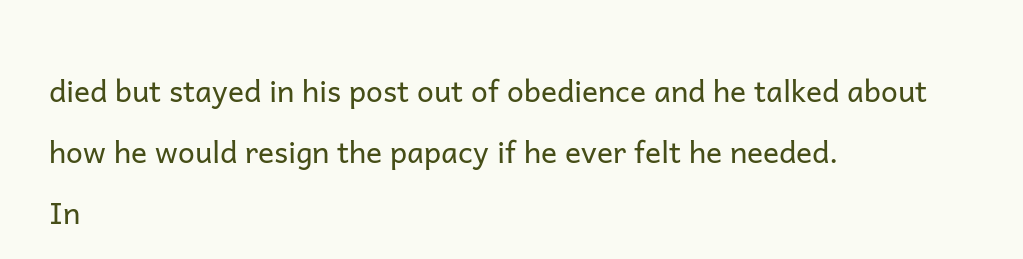died but stayed in his post out of obedience and he talked about how he would resign the papacy if he ever felt he needed.
In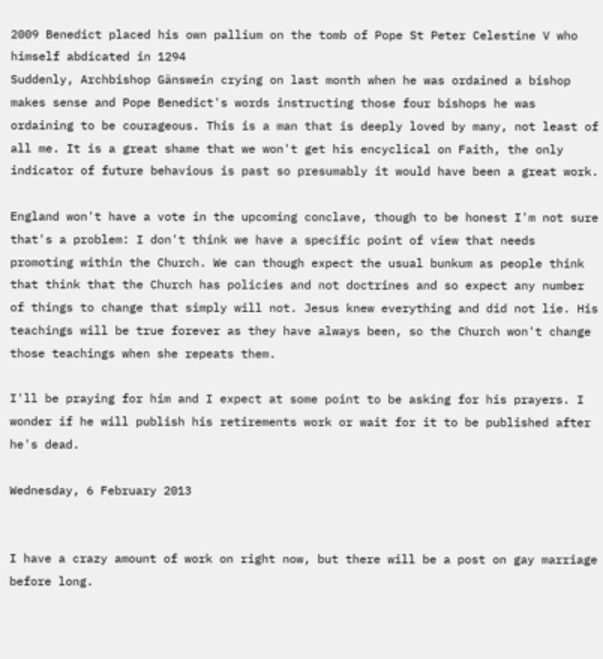2009 Benedict placed his own pallium on the tomb of Pope St Peter Celestine V who himself abdicated in 1294
Suddenly, Archbishop Gänswein crying on last month when he was ordained a bishop makes sense and Pope Benedict's words instructing those four bishops he was ordaining to be courageous. This is a man that is deeply loved by many, not least of all me. It is a great shame that we won't get his encyclical on Faith, the only indicator of future behavious is past so presumably it would have been a great work.

England won't have a vote in the upcoming conclave, though to be honest I'm not sure that's a problem: I don't think we have a specific point of view that needs promoting within the Church. We can though expect the usual bunkum as people think that think that the Church has policies and not doctrines and so expect any number of things to change that simply will not. Jesus knew everything and did not lie. His teachings will be true forever as they have always been, so the Church won't change those teachings when she repeats them.

I'll be praying for him and I expect at some point to be asking for his prayers. I wonder if he will publish his retirements work or wait for it to be published after he's dead.

Wednesday, 6 February 2013


I have a crazy amount of work on right now, but there will be a post on gay marriage before long.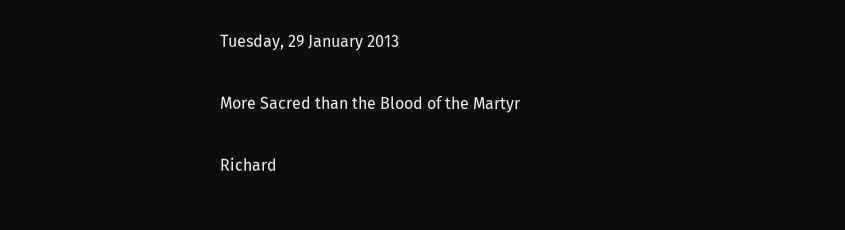Tuesday, 29 January 2013

More Sacred than the Blood of the Martyr

Richard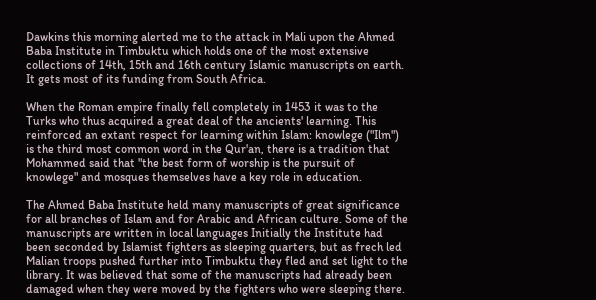Dawkins this morning alerted me to the attack in Mali upon the Ahmed Baba Institute in Timbuktu which holds one of the most extensive collections of 14th, 15th and 16th century Islamic manuscripts on earth. It gets most of its funding from South Africa.

When the Roman empire finally fell completely in 1453 it was to the Turks who thus acquired a great deal of the ancients' learning. This reinforced an extant respect for learning within Islam: knowlege ("Ilm") is the third most common word in the Qur'an, there is a tradition that Mohammed said that "the best form of worship is the pursuit of knowlege" and mosques themselves have a key role in education.

The Ahmed Baba Institute held many manuscripts of great significance for all branches of Islam and for Arabic and African culture. Some of the manuscripts are written in local languages Initially the Institute had been seconded by Islamist fighters as sleeping quarters, but as frech led Malian troops pushed further into Timbuktu they fled and set light to the library. It was believed that some of the manuscripts had already been damaged when they were moved by the fighters who were sleeping there.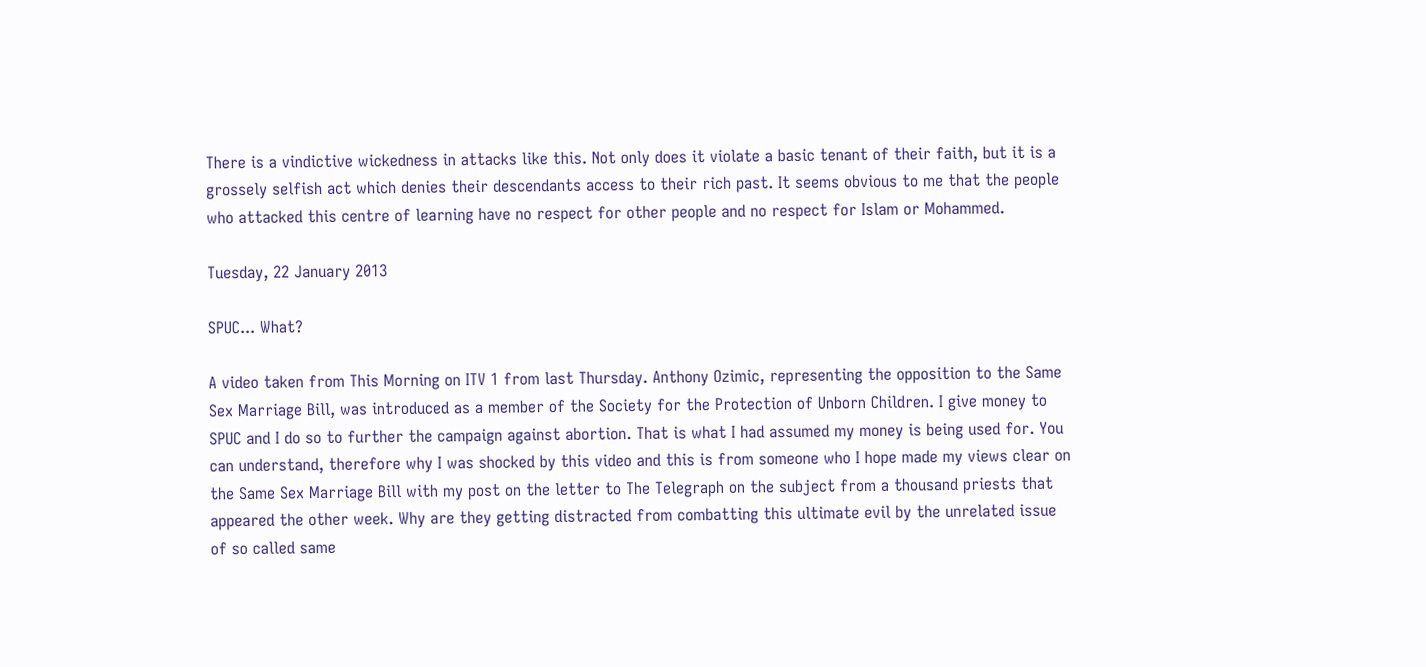There is a vindictive wickedness in attacks like this. Not only does it violate a basic tenant of their faith, but it is a grossely selfish act which denies their descendants access to their rich past. It seems obvious to me that the people who attacked this centre of learning have no respect for other people and no respect for Islam or Mohammed.

Tuesday, 22 January 2013

SPUC... What?

A video taken from This Morning on ITV 1 from last Thursday. Anthony Ozimic, representing the opposition to the Same Sex Marriage Bill, was introduced as a member of the Society for the Protection of Unborn Children. I give money to SPUC and I do so to further the campaign against abortion. That is what I had assumed my money is being used for. You can understand, therefore why I was shocked by this video and this is from someone who I hope made my views clear on the Same Sex Marriage Bill with my post on the letter to The Telegraph on the subject from a thousand priests that appeared the other week. Why are they getting distracted from combatting this ultimate evil by the unrelated issue of so called same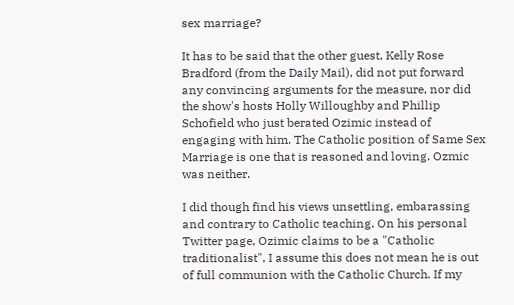sex marriage?

It has to be said that the other guest, Kelly Rose Bradford (from the Daily Mail), did not put forward any convincing arguments for the measure, nor did the show's hosts Holly Willoughby and Phillip Schofield who just berated Ozimic instead of engaging with him. The Catholic position of Same Sex Marriage is one that is reasoned and loving. Ozmic was neither.

I did though find his views unsettling, embarassing and contrary to Catholic teaching. On his personal Twitter page, Ozimic claims to be a "Catholic traditionalist", I assume this does not mean he is out of full communion with the Catholic Church. If my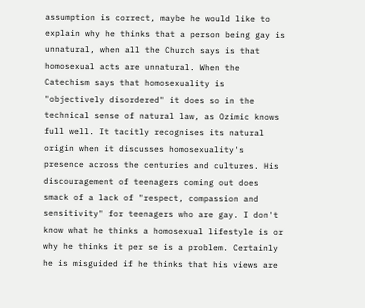assumption is correct, maybe he would like to explain why he thinks that a person being gay is unnatural, when all the Church says is that homosexual acts are unnatural. When the Catechism says that homosexuality is "objectively disordered" it does so in the technical sense of natural law, as Ozimic knows full well. It tacitly recognises its natural origin when it discusses homosexuality's presence across the centuries and cultures. His discouragement of teenagers coming out does smack of a lack of "respect, compassion and sensitivity" for teenagers who are gay. I don't know what he thinks a homosexual lifestyle is or why he thinks it per se is a problem. Certainly he is misguided if he thinks that his views are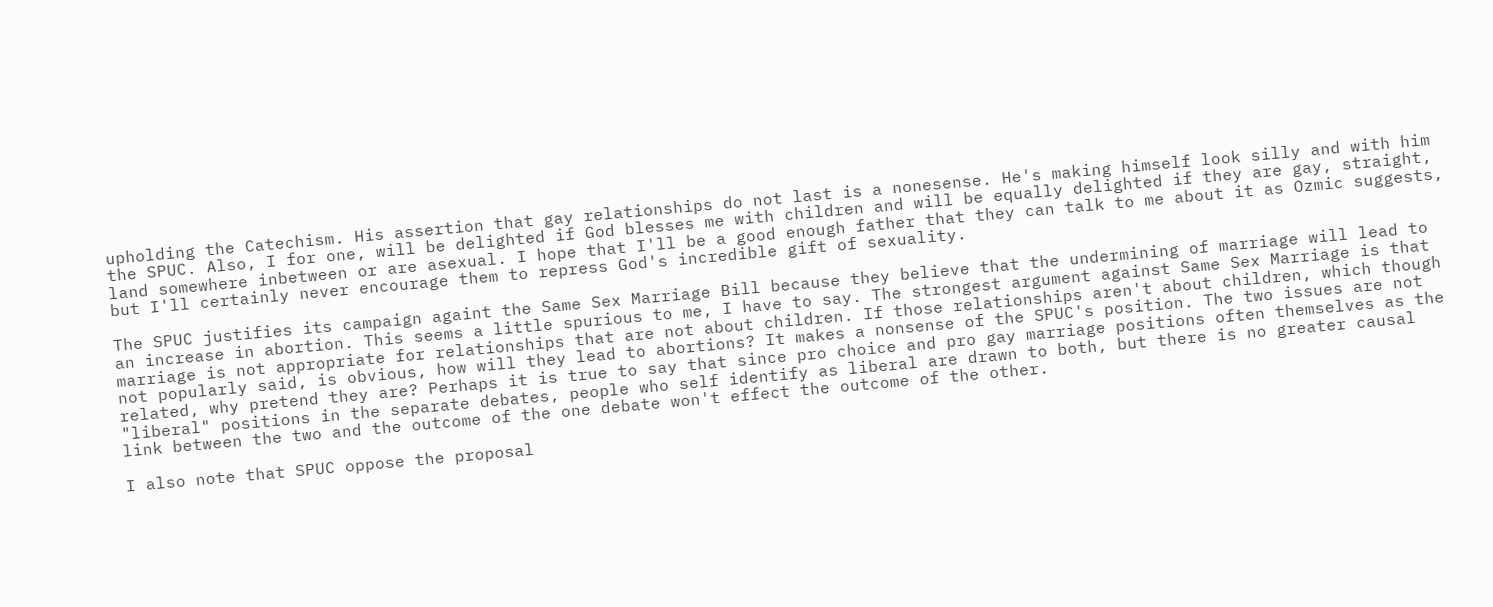upholding the Catechism. His assertion that gay relationships do not last is a nonesense. He's making himself look silly and with him the SPUC. Also, I for one, will be delighted if God blesses me with children and will be equally delighted if they are gay, straight, land somewhere inbetween or are asexual. I hope that I'll be a good enough father that they can talk to me about it as Ozmic suggests, but I'll certainly never encourage them to repress God's incredible gift of sexuality.

The SPUC justifies its campaign againt the Same Sex Marriage Bill because they believe that the undermining of marriage will lead to an increase in abortion. This seems a little spurious to me, I have to say. The strongest argument against Same Sex Marriage is that marriage is not appropriate for relationships that are not about children. If those relationships aren't about children, which though not popularly said, is obvious, how will they lead to abortions? It makes a nonsense of the SPUC's position. The two issues are not related, why pretend they are? Perhaps it is true to say that since pro choice and pro gay marriage positions often themselves as the "liberal" positions in the separate debates, people who self identify as liberal are drawn to both, but there is no greater causal link between the two and the outcome of the one debate won't effect the outcome of the other.

I also note that SPUC oppose the proposal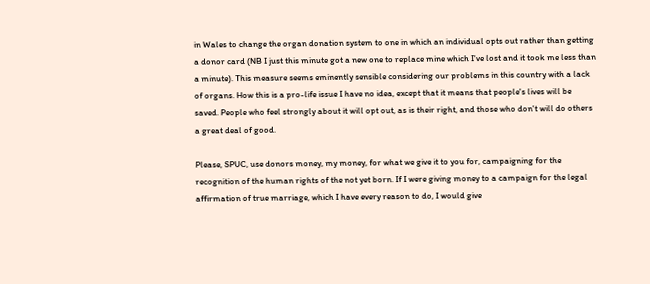in Wales to change the organ donation system to one in which an individual opts out rather than getting a donor card (NB I just this minute got a new one to replace mine which I've lost and it took me less than a minute). This measure seems eminently sensible considering our problems in this country with a lack of organs. How this is a pro-life issue I have no idea, except that it means that people's lives will be saved. People who feel strongly about it will opt out, as is their right, and those who don't will do others a great deal of good.

Please, SPUC, use donors money, my money, for what we give it to you for, campaigning for the recognition of the human rights of the not yet born. If I were giving money to a campaign for the legal affirmation of true marriage, which I have every reason to do, I would give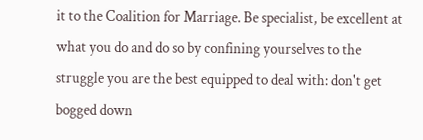it to the Coalition for Marriage. Be specialist, be excellent at what you do and do so by confining yourselves to the struggle you are the best equipped to deal with: don't get bogged down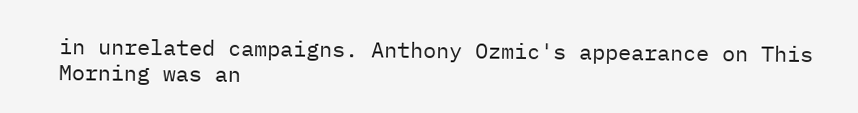in unrelated campaigns. Anthony Ozmic's appearance on This Morning was an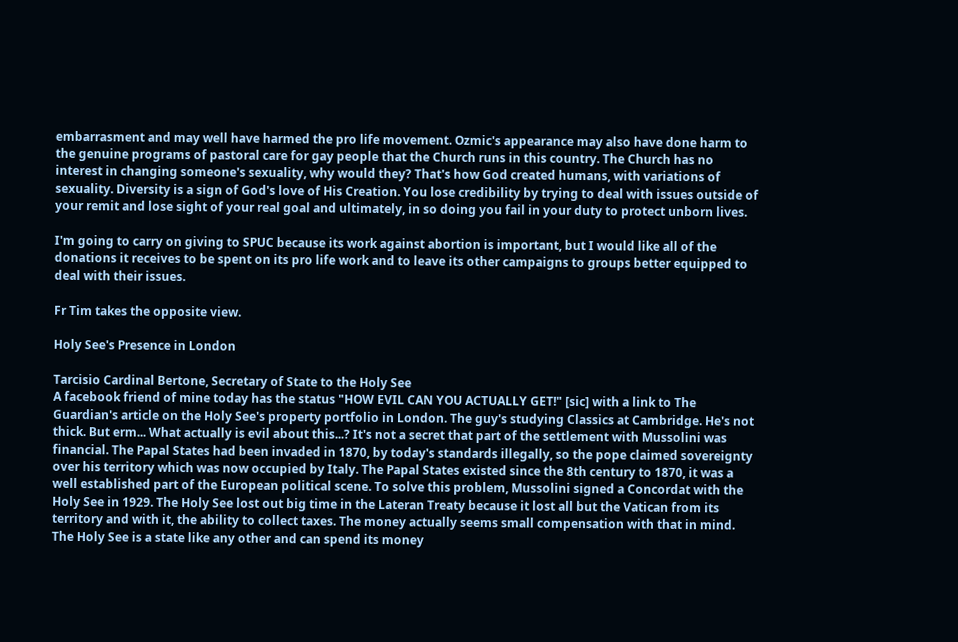embarrasment and may well have harmed the pro life movement. Ozmic's appearance may also have done harm to the genuine programs of pastoral care for gay people that the Church runs in this country. The Church has no interest in changing someone's sexuality, why would they? That's how God created humans, with variations of sexuality. Diversity is a sign of God's love of His Creation. You lose credibility by trying to deal with issues outside of your remit and lose sight of your real goal and ultimately, in so doing you fail in your duty to protect unborn lives.

I'm going to carry on giving to SPUC because its work against abortion is important, but I would like all of the donations it receives to be spent on its pro life work and to leave its other campaigns to groups better equipped to deal with their issues.

Fr Tim takes the opposite view.

Holy See's Presence in London

Tarcisio Cardinal Bertone, Secretary of State to the Holy See
A facebook friend of mine today has the status "HOW EVIL CAN YOU ACTUALLY GET!" [sic] with a link to The Guardian's article on the Holy See's property portfolio in London. The guy's studying Classics at Cambridge. He's not thick. But erm... What actually is evil about this...? It's not a secret that part of the settlement with Mussolini was financial. The Papal States had been invaded in 1870, by today's standards illegally, so the pope claimed sovereignty over his territory which was now occupied by Italy. The Papal States existed since the 8th century to 1870, it was a well established part of the European political scene. To solve this problem, Mussolini signed a Concordat with the Holy See in 1929. The Holy See lost out big time in the Lateran Treaty because it lost all but the Vatican from its territory and with it, the ability to collect taxes. The money actually seems small compensation with that in mind. The Holy See is a state like any other and can spend its money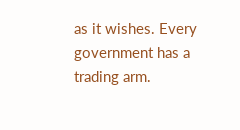as it wishes. Every government has a trading arm.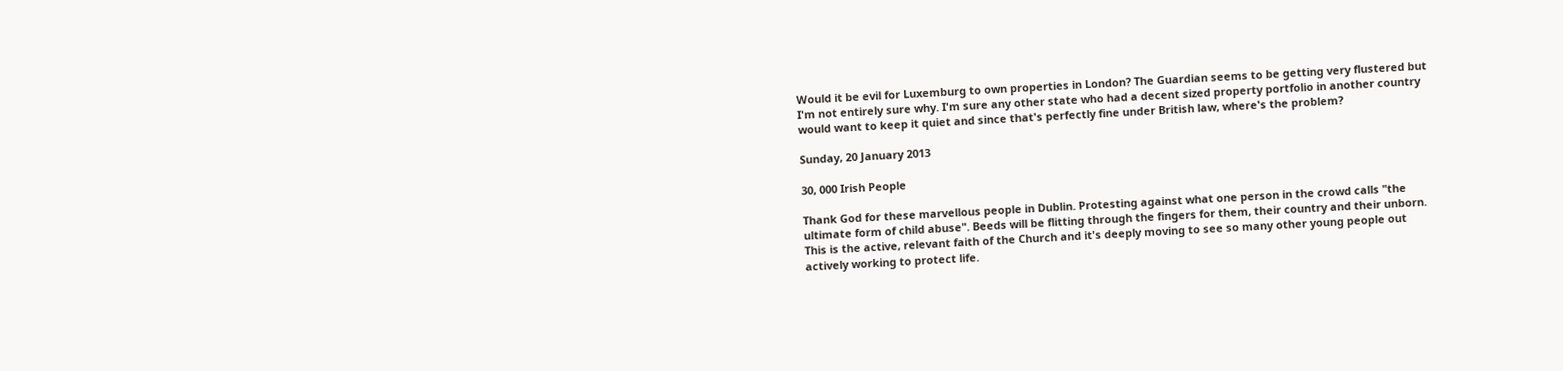Would it be evil for Luxemburg to own properties in London? The Guardian seems to be getting very flustered but I'm not entirely sure why. I'm sure any other state who had a decent sized property portfolio in another country would want to keep it quiet and since that's perfectly fine under British law, where's the problem?

Sunday, 20 January 2013

30, 000 Irish People

Thank God for these marvellous people in Dublin. Protesting against what one person in the crowd calls "the ultimate form of child abuse". Beeds will be flitting through the fingers for them, their country and their unborn. This is the active, relevant faith of the Church and it's deeply moving to see so many other young people out actively working to protect life.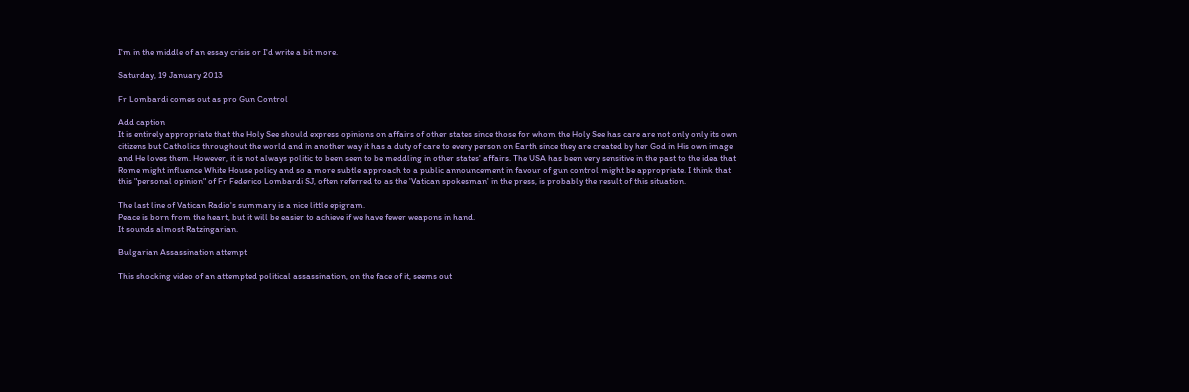I'm in the middle of an essay crisis or I'd write a bit more.

Saturday, 19 January 2013

Fr Lombardi comes out as pro Gun Control

Add caption
It is entirely appropriate that the Holy See should express opinions on affairs of other states since those for whom the Holy See has care are not only only its own citizens but Catholics throughout the world and in another way it has a duty of care to every person on Earth since they are created by her God in His own image and He loves them. However, it is not always politic to been seen to be meddling in other states' affairs. The USA has been very sensitive in the past to the idea that Rome might influence White House policy and so a more subtle approach to a public announcement in favour of gun control might be appropriate. I think that this "personal opinion" of Fr Federico Lombardi SJ, often referred to as the 'Vatican spokesman' in the press, is probably the result of this situation.

The last line of Vatican Radio's summary is a nice little epigram.
Peace is born from the heart, but it will be easier to achieve if we have fewer weapons in hand.
It sounds almost Ratzingarian.

Bulgarian Assassination attempt

This shocking video of an attempted political assassination, on the face of it, seems out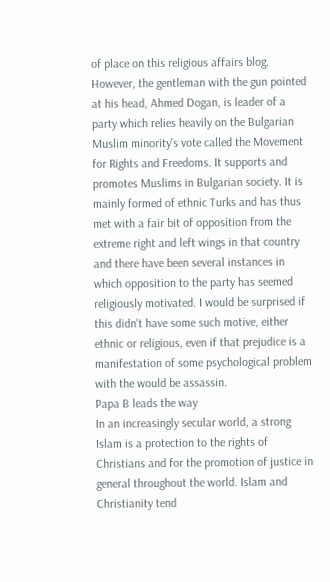of place on this religious affairs blog. However, the gentleman with the gun pointed at his head, Ahmed Dogan, is leader of a party which relies heavily on the Bulgarian Muslim minority's vote called the Movement for Rights and Freedoms. It supports and promotes Muslims in Bulgarian society. It is mainly formed of ethnic Turks and has thus met with a fair bit of opposition from the extreme right and left wings in that country and there have been several instances in which opposition to the party has seemed religiously motivated. I would be surprised if this didn't have some such motive, either ethnic or religious, even if that prejudice is a manifestation of some psychological problem with the would be assassin.
Papa B leads the way
In an increasingly secular world, a strong Islam is a protection to the rights of Christians and for the promotion of justice in general throughout the world. Islam and Christianity tend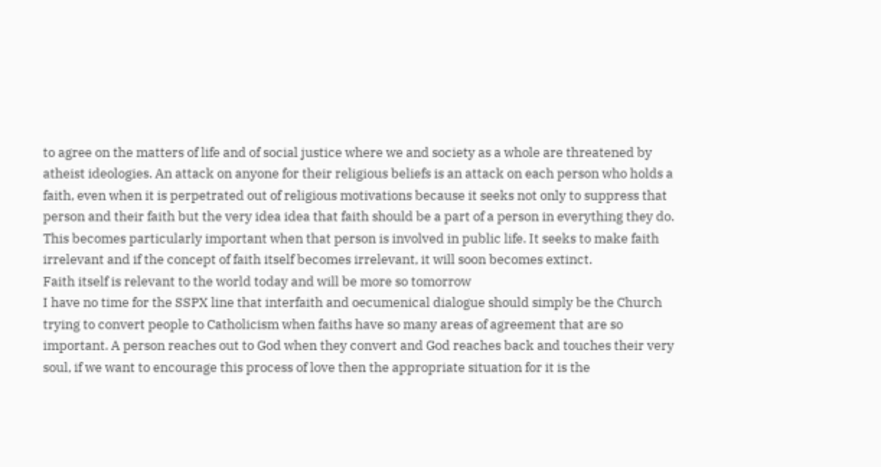to agree on the matters of life and of social justice where we and society as a whole are threatened by atheist ideologies. An attack on anyone for their religious beliefs is an attack on each person who holds a faith, even when it is perpetrated out of religious motivations because it seeks not only to suppress that person and their faith but the very idea idea that faith should be a part of a person in everything they do. This becomes particularly important when that person is involved in public life. It seeks to make faith irrelevant and if the concept of faith itself becomes irrelevant, it will soon becomes extinct.
Faith itself is relevant to the world today and will be more so tomorrow
I have no time for the SSPX line that interfaith and oecumenical dialogue should simply be the Church trying to convert people to Catholicism when faiths have so many areas of agreement that are so important. A person reaches out to God when they convert and God reaches back and touches their very soul, if we want to encourage this process of love then the appropriate situation for it is the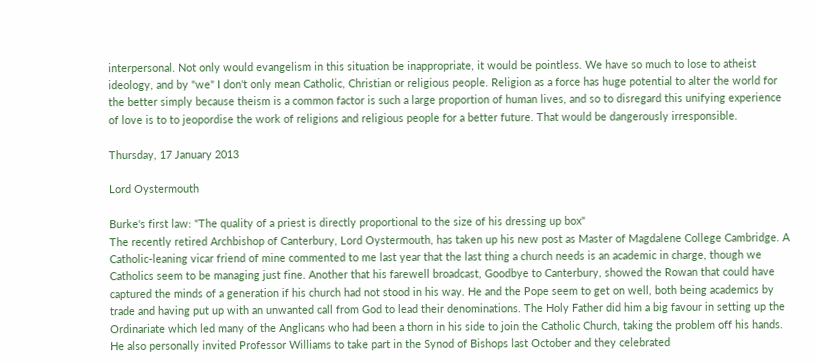interpersonal. Not only would evangelism in this situation be inappropriate, it would be pointless. We have so much to lose to atheist ideology, and by "we" I don't only mean Catholic, Christian or religious people. Religion as a force has huge potential to alter the world for the better simply because theism is a common factor is such a large proportion of human lives, and so to disregard this unifying experience of love is to to jeopordise the work of religions and religious people for a better future. That would be dangerously irresponsible.

Thursday, 17 January 2013

Lord Oystermouth

Burke's first law: "The quality of a priest is directly proportional to the size of his dressing up box"
The recently retired Archbishop of Canterbury, Lord Oystermouth, has taken up his new post as Master of Magdalene College Cambridge. A Catholic-leaning vicar friend of mine commented to me last year that the last thing a church needs is an academic in charge, though we Catholics seem to be managing just fine. Another that his farewell broadcast, Goodbye to Canterbury, showed the Rowan that could have captured the minds of a generation if his church had not stood in his way. He and the Pope seem to get on well, both being academics by trade and having put up with an unwanted call from God to lead their denominations. The Holy Father did him a big favour in setting up the Ordinariate which led many of the Anglicans who had been a thorn in his side to join the Catholic Church, taking the problem off his hands. He also personally invited Professor Williams to take part in the Synod of Bishops last October and they celebrated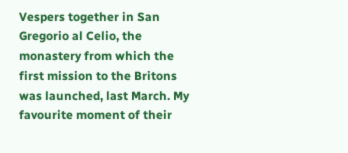Vespers together in San Gregorio al Celio, the monastery from which the first mission to the Britons was launched, last March. My favourite moment of their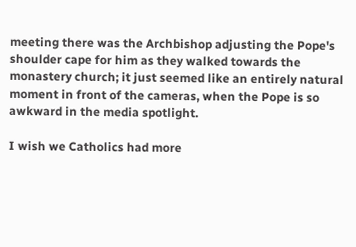meeting there was the Archbishop adjusting the Pope's shoulder cape for him as they walked towards the monastery church; it just seemed like an entirely natural moment in front of the cameras, when the Pope is so awkward in the media spotlight.

I wish we Catholics had more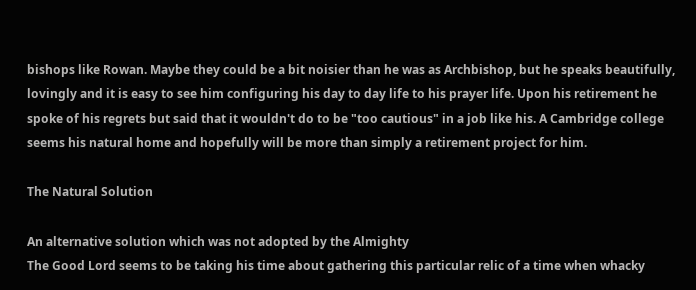bishops like Rowan. Maybe they could be a bit noisier than he was as Archbishop, but he speaks beautifully, lovingly and it is easy to see him configuring his day to day life to his prayer life. Upon his retirement he spoke of his regrets but said that it wouldn't do to be "too cautious" in a job like his. A Cambridge college seems his natural home and hopefully will be more than simply a retirement project for him.

The Natural Solution

An alternative solution which was not adopted by the Almighty
The Good Lord seems to be taking his time about gathering this particular relic of a time when whacky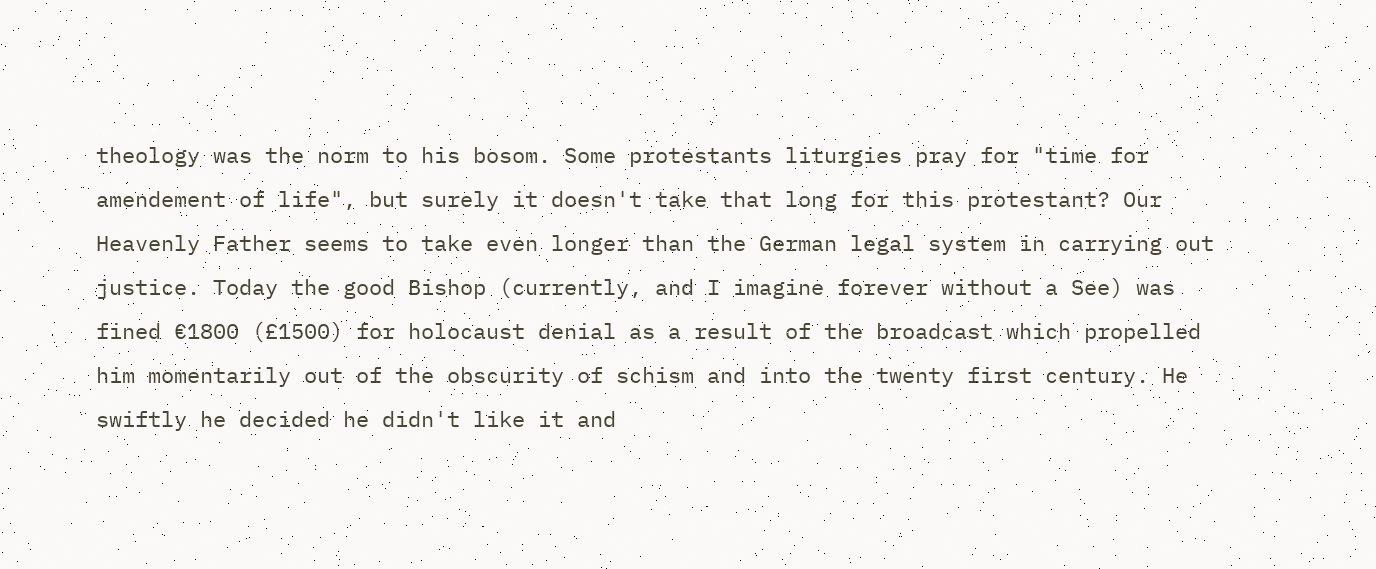theology was the norm to his bosom. Some protestants liturgies pray for "time for amendement of life", but surely it doesn't take that long for this protestant? Our Heavenly Father seems to take even longer than the German legal system in carrying out justice. Today the good Bishop (currently, and I imagine forever without a See) was fined €1800 (£1500) for holocaust denial as a result of the broadcast which propelled him momentarily out of the obscurity of schism and into the twenty first century. He swiftly he decided he didn't like it and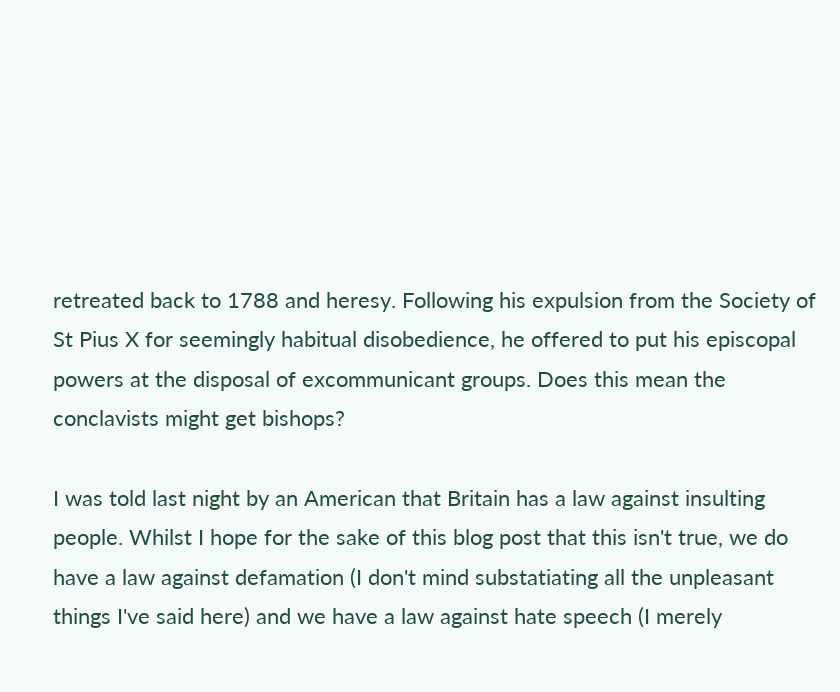retreated back to 1788 and heresy. Following his expulsion from the Society of St Pius X for seemingly habitual disobedience, he offered to put his episcopal powers at the disposal of excommunicant groups. Does this mean the conclavists might get bishops?

I was told last night by an American that Britain has a law against insulting people. Whilst I hope for the sake of this blog post that this isn't true, we do have a law against defamation (I don't mind substatiating all the unpleasant things I've said here) and we have a law against hate speech (I merely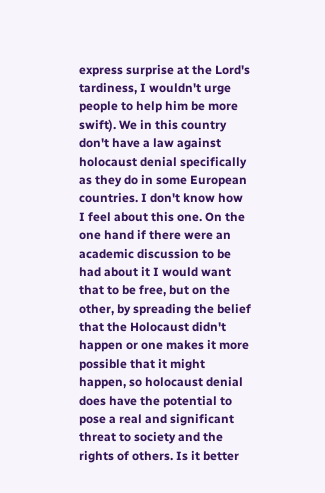express surprise at the Lord's tardiness, I wouldn't urge people to help him be more swift). We in this country don't have a law against holocaust denial specifically as they do in some European countries. I don't know how I feel about this one. On the one hand if there were an academic discussion to be had about it I would want that to be free, but on the other, by spreading the belief that the Holocaust didn't happen or one makes it more possible that it might happen, so holocaust denial does have the potential to pose a real and significant threat to society and the rights of others. Is it better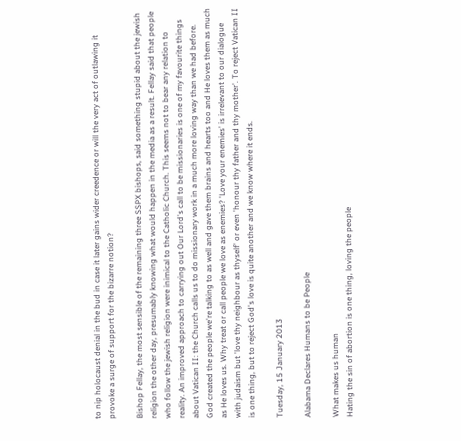to nip holocaust denial in the bud in case it later gains wider creedence or will the very act of outlawing it provoke a surge of support for the bizarre notion?

Bishop Fellay, the most sensible of the remaining three SSPX bishops, said something stupid about the jewish religion the other day, presumably knowing what would happen in the media as a result. Fellay said that people who follow the jewish religion were inimical to the Catholic Church. This seems not to bear any relation to reality. An improved approach to carrying out Our Lord's call to be missionaries is one of my favourite things about Vatican II: the Church calls us to do missionary work in a much more loving way than we had before. God created the people we're talking to as well and gave them brains and hearts too and He loves them as much as He loves us. Why treat or call people we love as enemies? 'Love your enemies' is irrelevant to our dialogue with judaism but 'love thy neighbour as thyself' or even 'honour thy father and thy mother'. To reject Vatican II is one thing, but to reject God's love is quite another and we know where it ends.

Tuesday, 15 January 2013

Alabama Declares Humans to be People

What makes us human
Hating the sin of abortion is one thing, loving the people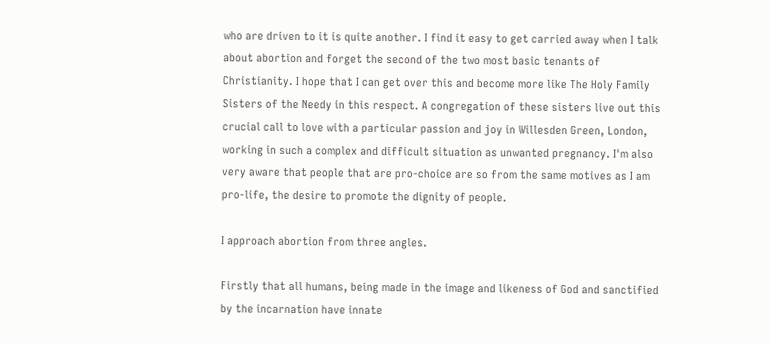who are driven to it is quite another. I find it easy to get carried away when I talk about abortion and forget the second of the two most basic tenants of Christianity. I hope that I can get over this and become more like The Holy Family Sisters of the Needy in this respect. A congregation of these sisters live out this crucial call to love with a particular passion and joy in Willesden Green, London, working in such a complex and difficult situation as unwanted pregnancy. I'm also very aware that people that are pro-choice are so from the same motives as I am pro-life, the desire to promote the dignity of people.

I approach abortion from three angles.

Firstly that all humans, being made in the image and likeness of God and sanctified by the incarnation have innate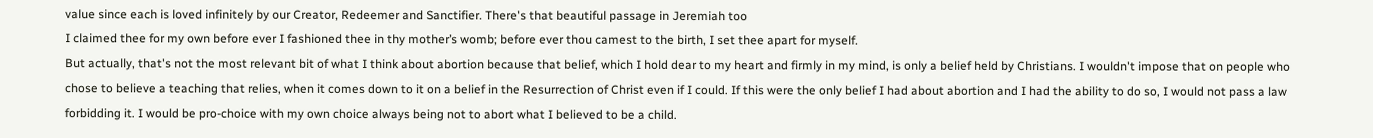value since each is loved infinitely by our Creator, Redeemer and Sanctifier. There's that beautiful passage in Jeremiah too
I claimed thee for my own before ever I fashioned thee in thy mother’s womb; before ever thou camest to the birth, I set thee apart for myself.
But actually, that's not the most relevant bit of what I think about abortion because that belief, which I hold dear to my heart and firmly in my mind, is only a belief held by Christians. I wouldn't impose that on people who chose to believe a teaching that relies, when it comes down to it on a belief in the Resurrection of Christ even if I could. If this were the only belief I had about abortion and I had the ability to do so, I would not pass a law forbidding it. I would be pro-choice with my own choice always being not to abort what I believed to be a child.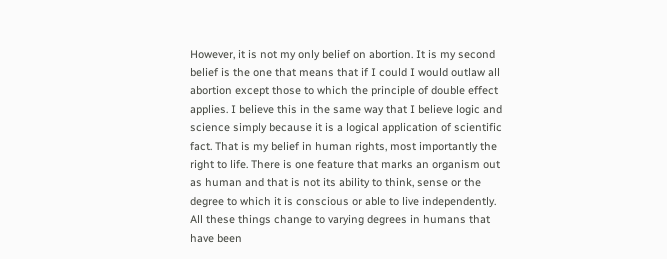However, it is not my only belief on abortion. It is my second belief is the one that means that if I could I would outlaw all abortion except those to which the principle of double effect applies. I believe this in the same way that I believe logic and science simply because it is a logical application of scientific fact. That is my belief in human rights, most importantly the right to life. There is one feature that marks an organism out as human and that is not its ability to think, sense or the degree to which it is conscious or able to live independently. All these things change to varying degrees in humans that have been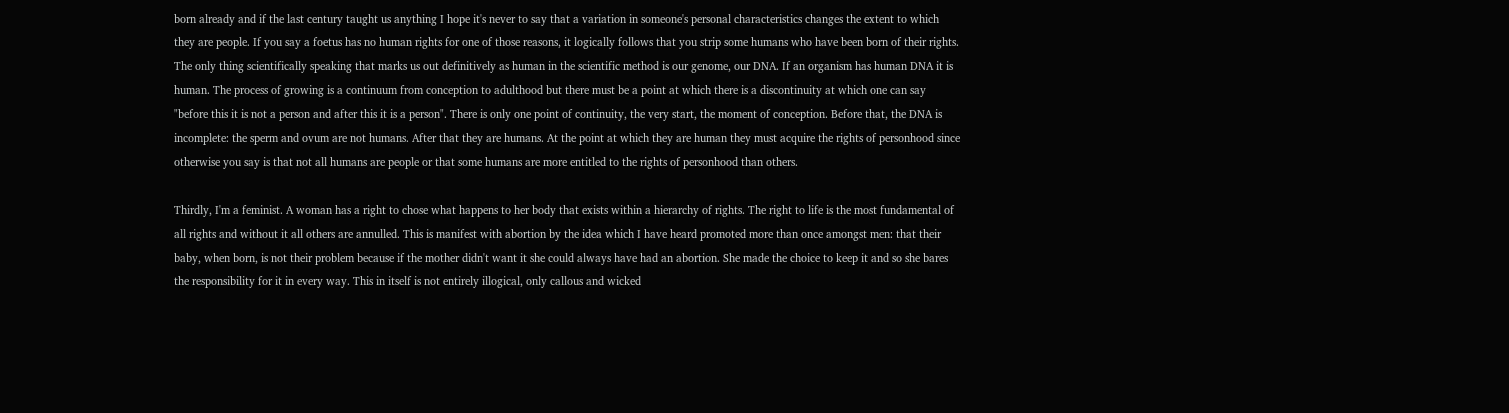born already and if the last century taught us anything I hope it's never to say that a variation in someone's personal characteristics changes the extent to which they are people. If you say a foetus has no human rights for one of those reasons, it logically follows that you strip some humans who have been born of their rights. The only thing scientifically speaking that marks us out definitively as human in the scientific method is our genome, our DNA. If an organism has human DNA it is human. The process of growing is a continuum from conception to adulthood but there must be a point at which there is a discontinuity at which one can say "before this it is not a person and after this it is a person". There is only one point of continuity, the very start, the moment of conception. Before that, the DNA is incomplete: the sperm and ovum are not humans. After that they are humans. At the point at which they are human they must acquire the rights of personhood since otherwise you say is that not all humans are people or that some humans are more entitled to the rights of personhood than others.

Thirdly, I'm a feminist. A woman has a right to chose what happens to her body that exists within a hierarchy of rights. The right to life is the most fundamental of all rights and without it all others are annulled. This is manifest with abortion by the idea which I have heard promoted more than once amongst men: that their baby, when born, is not their problem because if the mother didn't want it she could always have had an abortion. She made the choice to keep it and so she bares the responsibility for it in every way. This in itself is not entirely illogical, only callous and wicked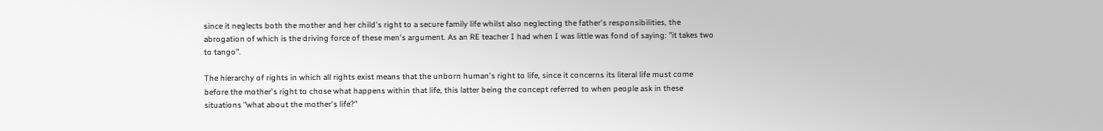since it neglects both the mother and her child's right to a secure family life whilst also neglecting the father's responsibilities, the abrogation of which is the driving force of these men's argument. As an RE teacher I had when I was little was fond of saying: "it takes two to tango".

The hierarchy of rights in which all rights exist means that the unborn human's right to life, since it concerns its literal life must come before the mother's right to chose what happens within that life, this latter being the concept referred to when people ask in these situations "what about the mother's life?"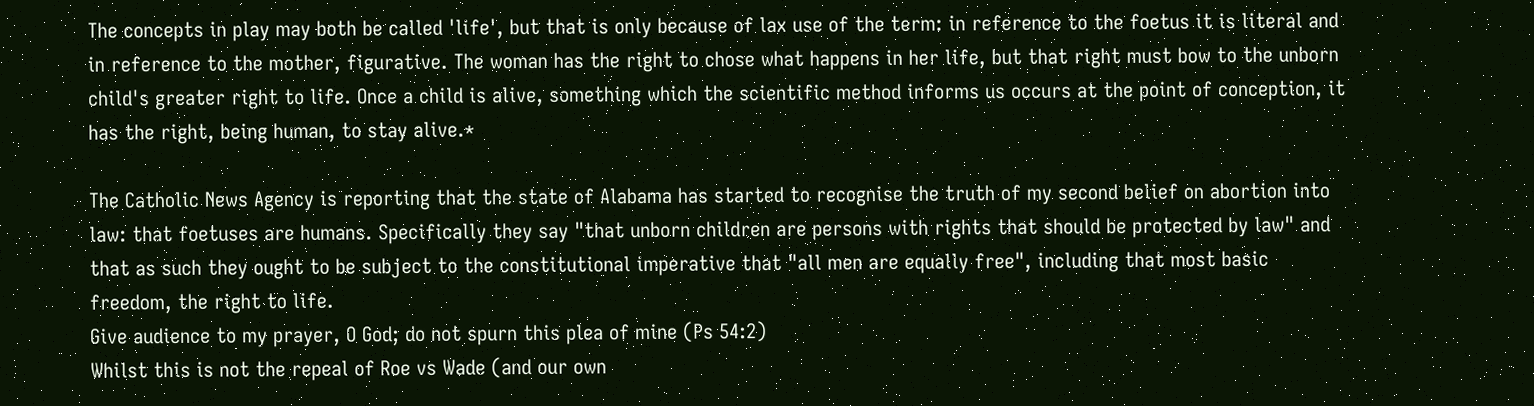The concepts in play may both be called 'life', but that is only because of lax use of the term: in reference to the foetus it is literal and in reference to the mother, figurative. The woman has the right to chose what happens in her life, but that right must bow to the unborn child's greater right to life. Once a child is alive, something which the scientific method informs us occurs at the point of conception, it has the right, being human, to stay alive.*

The Catholic News Agency is reporting that the state of Alabama has started to recognise the truth of my second belief on abortion into law: that foetuses are humans. Specifically they say "that unborn children are persons with rights that should be protected by law" and that as such they ought to be subject to the constitutional imperative that "all men are equally free", including that most basic freedom, the right to life.
Give audience to my prayer, O God; do not spurn this plea of mine (Ps 54:2)
Whilst this is not the repeal of Roe vs Wade (and our own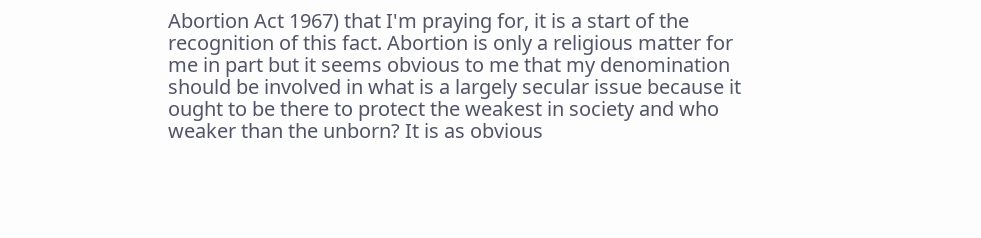Abortion Act 1967) that I'm praying for, it is a start of the recognition of this fact. Abortion is only a religious matter for me in part but it seems obvious to me that my denomination should be involved in what is a largely secular issue because it ought to be there to protect the weakest in society and who weaker than the unborn? It is as obvious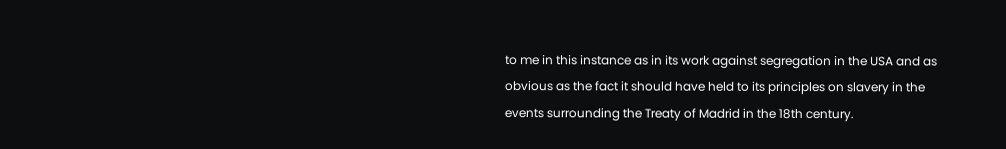to me in this instance as in its work against segregation in the USA and as obvious as the fact it should have held to its principles on slavery in the events surrounding the Treaty of Madrid in the 18th century.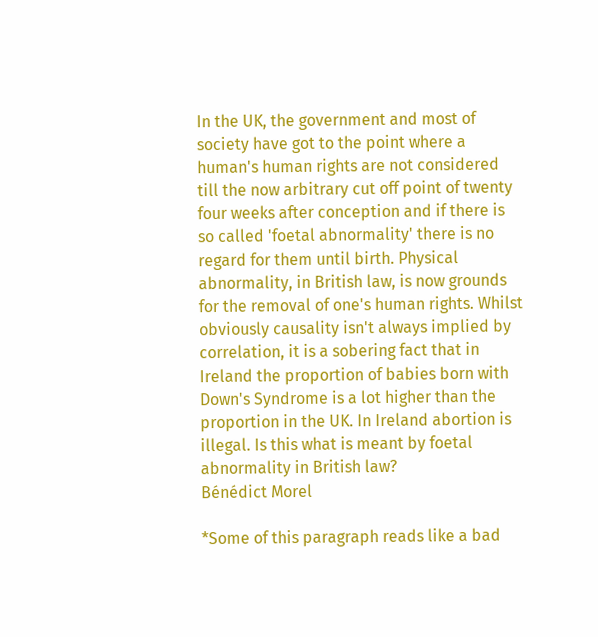In the UK, the government and most of society have got to the point where a human's human rights are not considered till the now arbitrary cut off point of twenty four weeks after conception and if there is so called 'foetal abnormality' there is no regard for them until birth. Physical abnormality, in British law, is now grounds for the removal of one's human rights. Whilst obviously causality isn't always implied by correlation, it is a sobering fact that in Ireland the proportion of babies born with Down's Syndrome is a lot higher than the proportion in the UK. In Ireland abortion is illegal. Is this what is meant by foetal abnormality in British law?
Bénédict Morel

*Some of this paragraph reads like a bad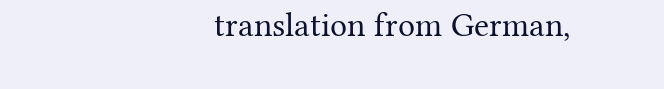translation from German,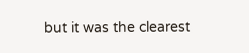but it was the clearest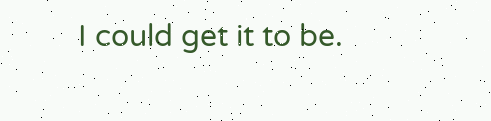I could get it to be.